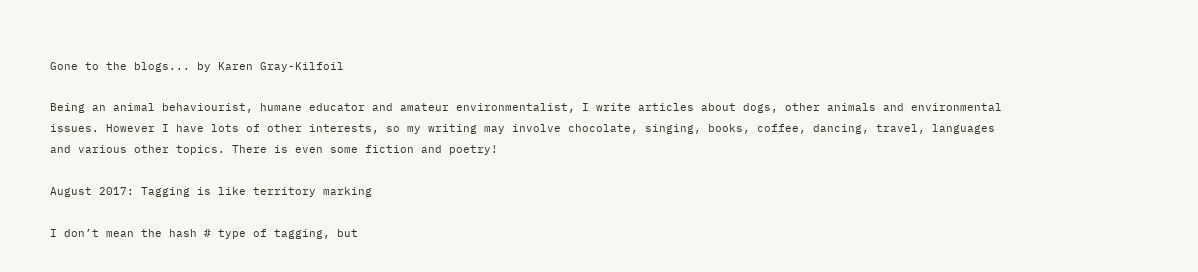Gone to the blogs... by Karen Gray-Kilfoil

Being an animal behaviourist, humane educator and amateur environmentalist, I write articles about dogs, other animals and environmental issues. However I have lots of other interests, so my writing may involve chocolate, singing, books, coffee, dancing, travel, languages and various other topics. There is even some fiction and poetry!

August 2017: Tagging is like territory marking

I don’t mean the hash # type of tagging, but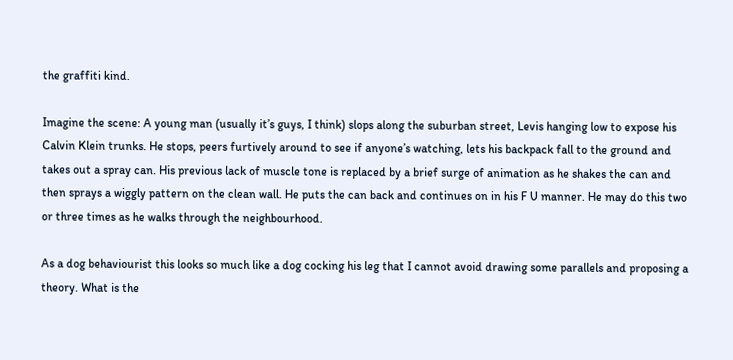the graffiti kind.

Imagine the scene: A young man (usually it’s guys, I think) slops along the suburban street, Levis hanging low to expose his Calvin Klein trunks. He stops, peers furtively around to see if anyone’s watching, lets his backpack fall to the ground and takes out a spray can. His previous lack of muscle tone is replaced by a brief surge of animation as he shakes the can and then sprays a wiggly pattern on the clean wall. He puts the can back and continues on in his F U manner. He may do this two or three times as he walks through the neighbourhood.

As a dog behaviourist this looks so much like a dog cocking his leg that I cannot avoid drawing some parallels and proposing a theory. What is the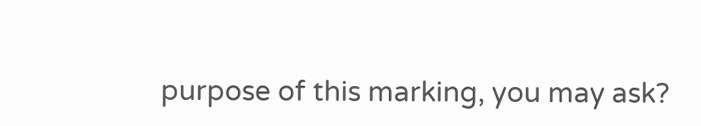purpose of this marking, you may ask?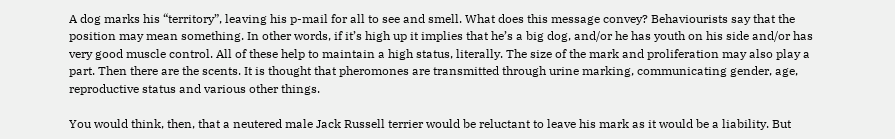A dog marks his “territory”, leaving his p-mail for all to see and smell. What does this message convey? Behaviourists say that the position may mean something. In other words, if it’s high up it implies that he’s a big dog, and/or he has youth on his side and/or has very good muscle control. All of these help to maintain a high status, literally. The size of the mark and proliferation may also play a part. Then there are the scents. It is thought that pheromones are transmitted through urine marking, communicating gender, age, reproductive status and various other things.

You would think, then, that a neutered male Jack Russell terrier would be reluctant to leave his mark as it would be a liability. But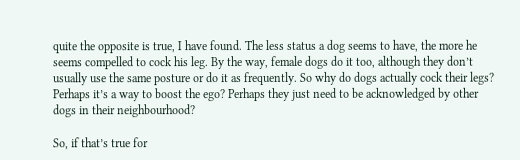quite the opposite is true, I have found. The less status a dog seems to have, the more he seems compelled to cock his leg. By the way, female dogs do it too, although they don’t usually use the same posture or do it as frequently. So why do dogs actually cock their legs? Perhaps it’s a way to boost the ego? Perhaps they just need to be acknowledged by other dogs in their neighbourhood?

So, if that’s true for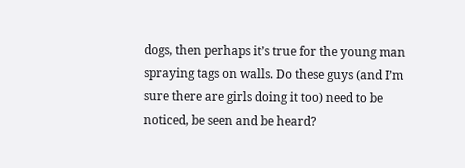dogs, then perhaps it’s true for the young man spraying tags on walls. Do these guys (and I’m sure there are girls doing it too) need to be noticed, be seen and be heard?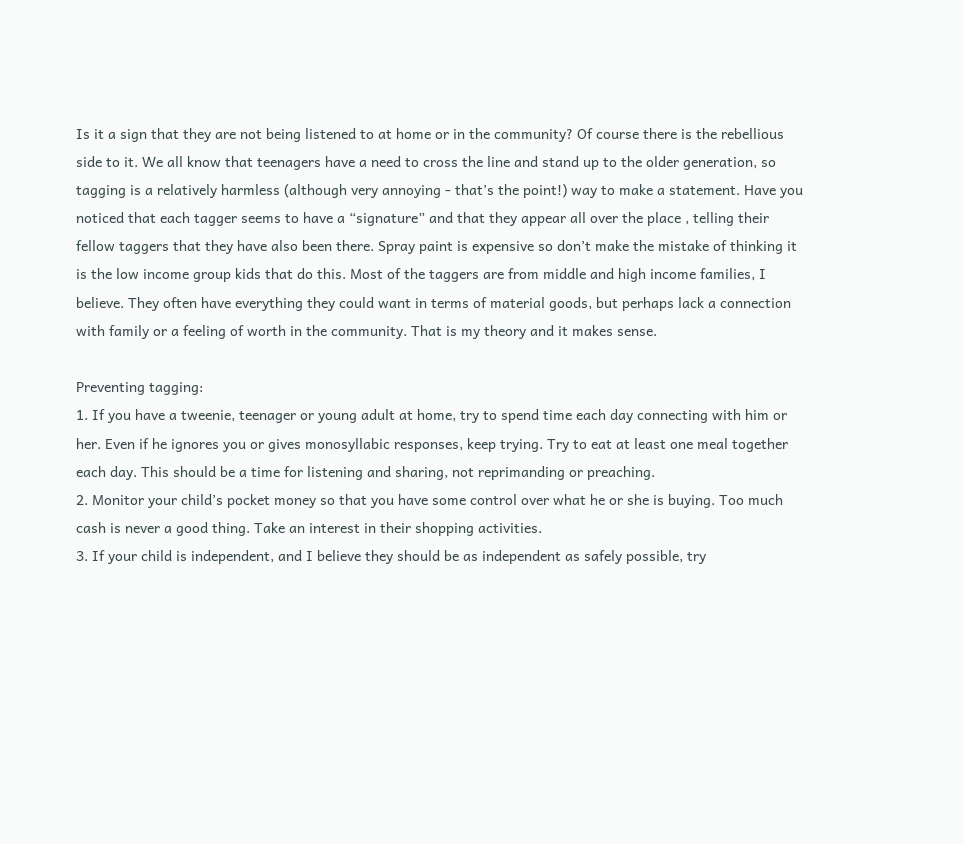Is it a sign that they are not being listened to at home or in the community? Of course there is the rebellious side to it. We all know that teenagers have a need to cross the line and stand up to the older generation, so tagging is a relatively harmless (although very annoying - that’s the point!) way to make a statement. Have you noticed that each tagger seems to have a “signature” and that they appear all over the place , telling their fellow taggers that they have also been there. Spray paint is expensive so don’t make the mistake of thinking it is the low income group kids that do this. Most of the taggers are from middle and high income families, I believe. They often have everything they could want in terms of material goods, but perhaps lack a connection with family or a feeling of worth in the community. That is my theory and it makes sense.

Preventing tagging:
1. If you have a tweenie, teenager or young adult at home, try to spend time each day connecting with him or her. Even if he ignores you or gives monosyllabic responses, keep trying. Try to eat at least one meal together each day. This should be a time for listening and sharing, not reprimanding or preaching.
2. Monitor your child’s pocket money so that you have some control over what he or she is buying. Too much cash is never a good thing. Take an interest in their shopping activities.
3. If your child is independent, and I believe they should be as independent as safely possible, try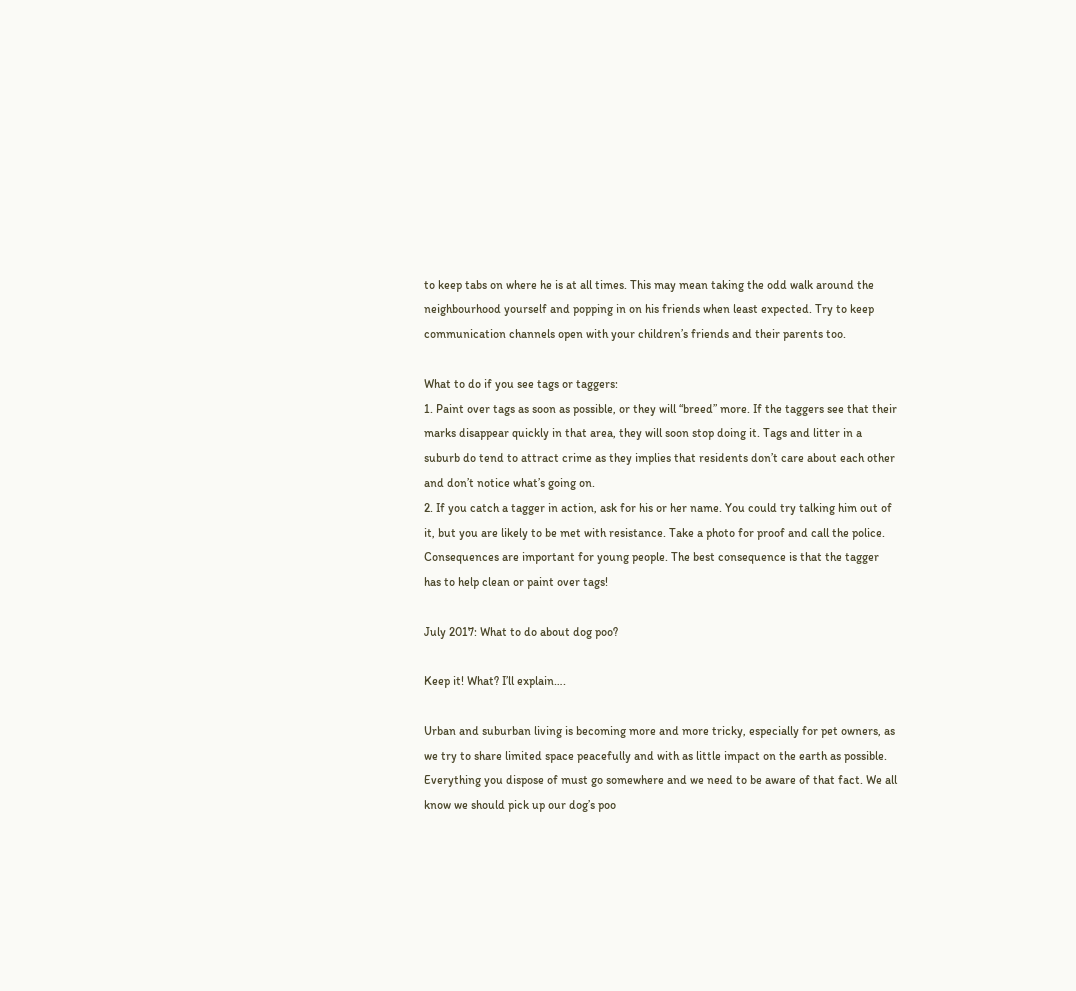to keep tabs on where he is at all times. This may mean taking the odd walk around the neighbourhood yourself and popping in on his friends when least expected. Try to keep communication channels open with your children’s friends and their parents too.

What to do if you see tags or taggers:
1. Paint over tags as soon as possible, or they will “breed” more. If the taggers see that their marks disappear quickly in that area, they will soon stop doing it. Tags and litter in a suburb do tend to attract crime as they implies that residents don’t care about each other and don’t notice what’s going on.
2. If you catch a tagger in action, ask for his or her name. You could try talking him out of it, but you are likely to be met with resistance. Take a photo for proof and call the police. Consequences are important for young people. The best consequence is that the tagger has to help clean or paint over tags!

July 2017: What to do about dog poo?

Keep it! What? I’ll explain….

Urban and suburban living is becoming more and more tricky, especially for pet owners, as we try to share limited space peacefully and with as little impact on the earth as possible. Everything you dispose of must go somewhere and we need to be aware of that fact. We all know we should pick up our dog’s poo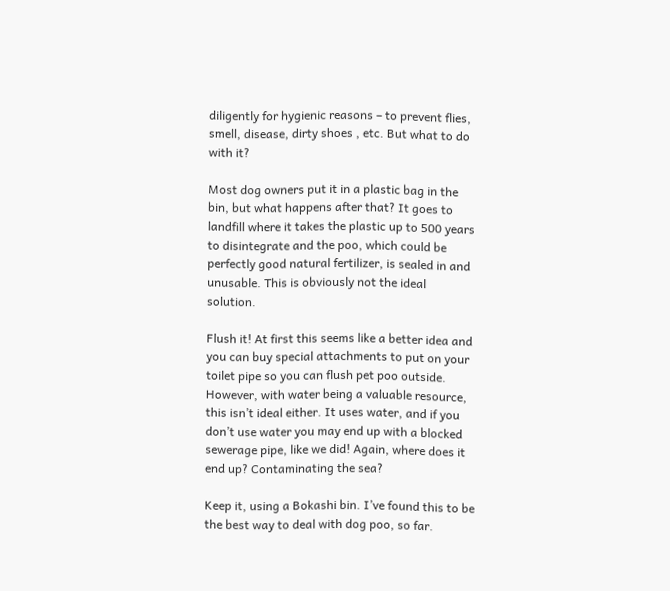diligently for hygienic reasons – to prevent flies, smell, disease, dirty shoes , etc. But what to do with it?

Most dog owners put it in a plastic bag in the bin, but what happens after that? It goes to landfill where it takes the plastic up to 500 years to disintegrate and the poo, which could be perfectly good natural fertilizer, is sealed in and unusable. This is obviously not the ideal solution.

Flush it! At first this seems like a better idea and you can buy special attachments to put on your toilet pipe so you can flush pet poo outside. However, with water being a valuable resource, this isn’t ideal either. It uses water, and if you don’t use water you may end up with a blocked sewerage pipe, like we did! Again, where does it end up? Contaminating the sea?

Keep it, using a Bokashi bin. I’ve found this to be the best way to deal with dog poo, so far.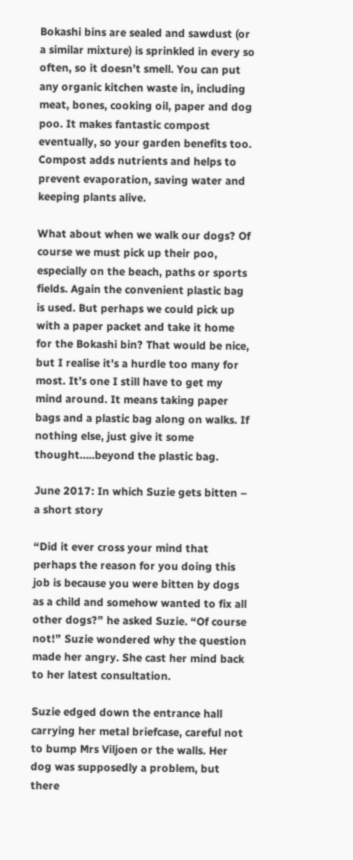Bokashi bins are sealed and sawdust (or a similar mixture) is sprinkled in every so often, so it doesn’t smell. You can put any organic kitchen waste in, including meat, bones, cooking oil, paper and dog poo. It makes fantastic compost eventually, so your garden benefits too. Compost adds nutrients and helps to prevent evaporation, saving water and keeping plants alive.

What about when we walk our dogs? Of course we must pick up their poo, especially on the beach, paths or sports fields. Again the convenient plastic bag is used. But perhaps we could pick up with a paper packet and take it home for the Bokashi bin? That would be nice, but I realise it’s a hurdle too many for most. It’s one I still have to get my mind around. It means taking paper bags and a plastic bag along on walks. If nothing else, just give it some thought…..beyond the plastic bag.

June 2017: In which Suzie gets bitten – a short story

“Did it ever cross your mind that perhaps the reason for you doing this job is because you were bitten by dogs as a child and somehow wanted to fix all other dogs?” he asked Suzie. “Of course not!” Suzie wondered why the question made her angry. She cast her mind back to her latest consultation.

Suzie edged down the entrance hall carrying her metal briefcase, careful not to bump Mrs Viljoen or the walls. Her dog was supposedly a problem, but there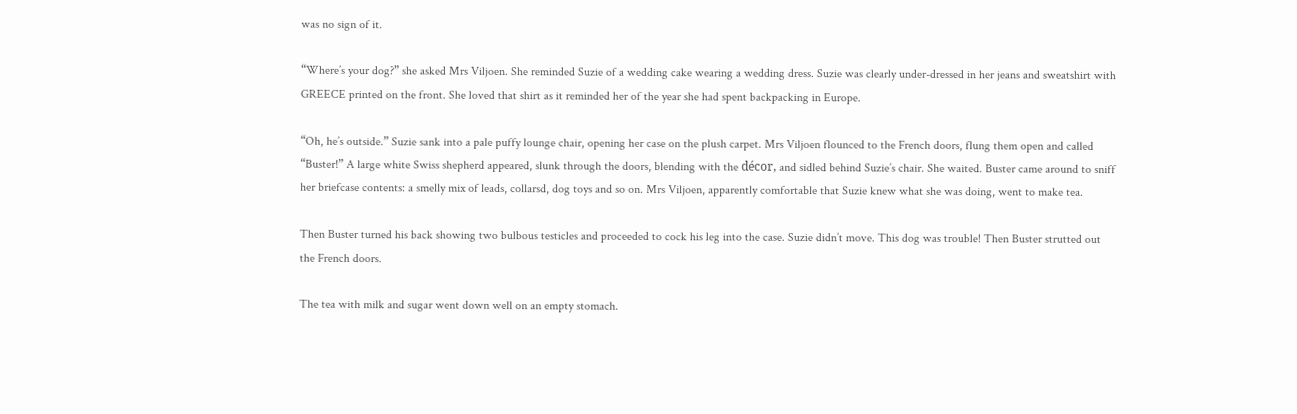was no sign of it.

“Where’s your dog?” she asked Mrs Viljoen. She reminded Suzie of a wedding cake wearing a wedding dress. Suzie was clearly under-dressed in her jeans and sweatshirt with GREECE printed on the front. She loved that shirt as it reminded her of the year she had spent backpacking in Europe.

“Oh, he’s outside.” Suzie sank into a pale puffy lounge chair, opening her case on the plush carpet. Mrs Viljoen flounced to the French doors, flung them open and called “Buster!” A large white Swiss shepherd appeared, slunk through the doors, blending with the décor, and sidled behind Suzie’s chair. She waited. Buster came around to sniff her briefcase contents: a smelly mix of leads, collarsd, dog toys and so on. Mrs Viljoen, apparently comfortable that Suzie knew what she was doing, went to make tea.

Then Buster turned his back showing two bulbous testicles and proceeded to cock his leg into the case. Suzie didn’t move. This dog was trouble! Then Buster strutted out the French doors.

The tea with milk and sugar went down well on an empty stomach.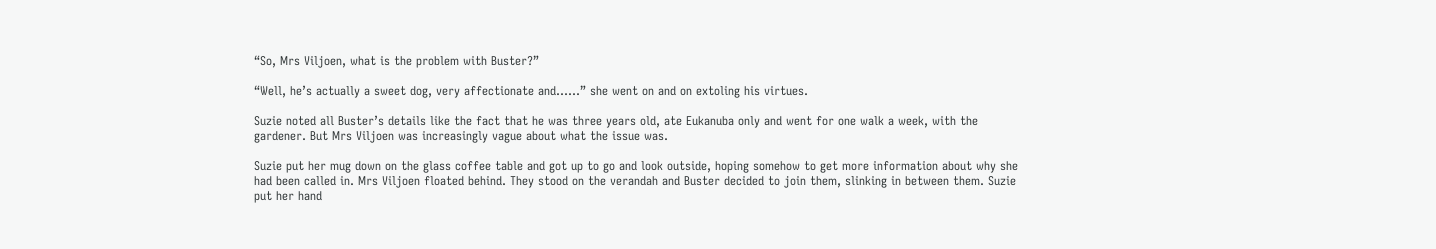“So, Mrs Viljoen, what is the problem with Buster?”

“Well, he’s actually a sweet dog, very affectionate and……” she went on and on extoling his virtues.

Suzie noted all Buster’s details like the fact that he was three years old, ate Eukanuba only and went for one walk a week, with the gardener. But Mrs Viljoen was increasingly vague about what the issue was.

Suzie put her mug down on the glass coffee table and got up to go and look outside, hoping somehow to get more information about why she had been called in. Mrs Viljoen floated behind. They stood on the verandah and Buster decided to join them, slinking in between them. Suzie put her hand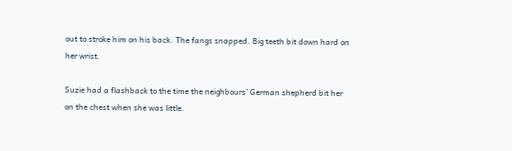out to stroke him on his back. The fangs snapped. Big teeth bit down hard on her wrist.

Suzie had a flashback to the time the neighbours’ German shepherd bit her on the chest when she was little.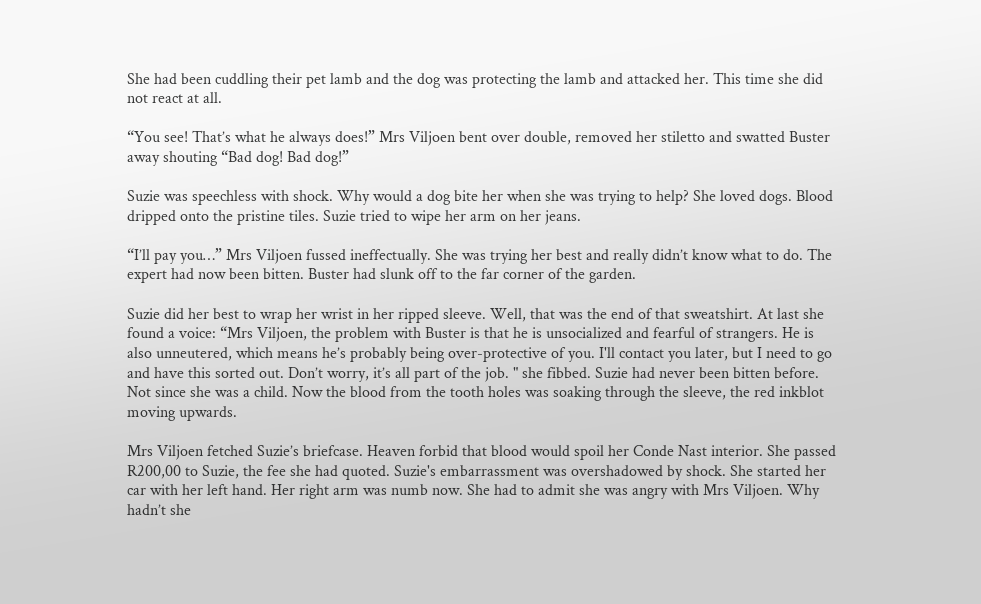She had been cuddling their pet lamb and the dog was protecting the lamb and attacked her. This time she did not react at all.

“You see! That’s what he always does!” Mrs Viljoen bent over double, removed her stiletto and swatted Buster away shouting “Bad dog! Bad dog!”

Suzie was speechless with shock. Why would a dog bite her when she was trying to help? She loved dogs. Blood dripped onto the pristine tiles. Suzie tried to wipe her arm on her jeans.

“I’ll pay you…” Mrs Viljoen fussed ineffectually. She was trying her best and really didn’t know what to do. The expert had now been bitten. Buster had slunk off to the far corner of the garden.

Suzie did her best to wrap her wrist in her ripped sleeve. Well, that was the end of that sweatshirt. At last she found a voice: “Mrs Viljoen, the problem with Buster is that he is unsocialized and fearful of strangers. He is also unneutered, which means he’s probably being over-protective of you. I'll contact you later, but I need to go and have this sorted out. Don’t worry, it’s all part of the job. " she fibbed. Suzie had never been bitten before. Not since she was a child. Now the blood from the tooth holes was soaking through the sleeve, the red inkblot moving upwards.

Mrs Viljoen fetched Suzie’s briefcase. Heaven forbid that blood would spoil her Conde Nast interior. She passed R200,00 to Suzie, the fee she had quoted. Suzie's embarrassment was overshadowed by shock. She started her car with her left hand. Her right arm was numb now. She had to admit she was angry with Mrs Viljoen. Why hadn’t she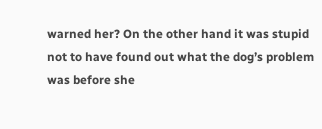warned her? On the other hand it was stupid not to have found out what the dog’s problem was before she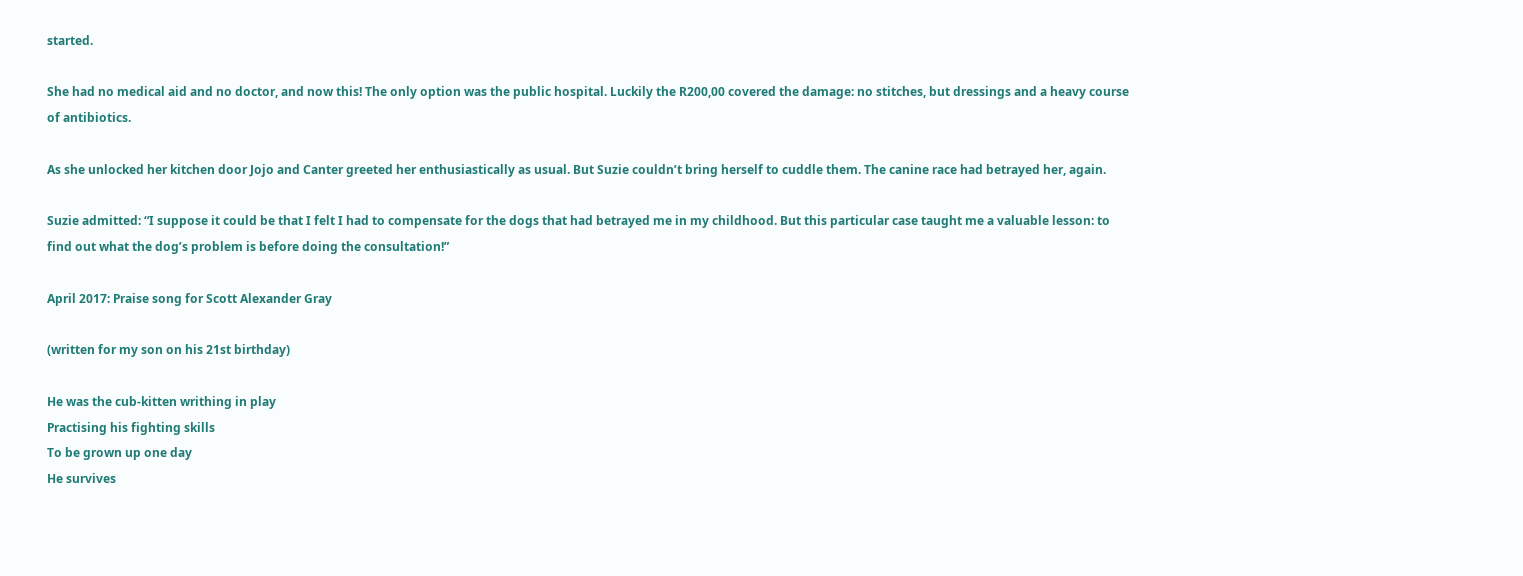started.

She had no medical aid and no doctor, and now this! The only option was the public hospital. Luckily the R200,00 covered the damage: no stitches, but dressings and a heavy course of antibiotics.

As she unlocked her kitchen door Jojo and Canter greeted her enthusiastically as usual. But Suzie couldn’t bring herself to cuddle them. The canine race had betrayed her, again.

Suzie admitted: “I suppose it could be that I felt I had to compensate for the dogs that had betrayed me in my childhood. But this particular case taught me a valuable lesson: to find out what the dog’s problem is before doing the consultation!”

April 2017: Praise song for Scott Alexander Gray

(written for my son on his 21st birthday)

He was the cub-kitten writhing in play
Practising his fighting skills
To be grown up one day
He survives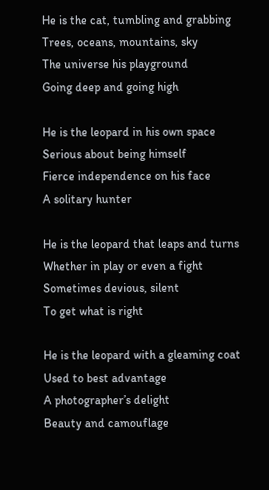He is the cat, tumbling and grabbing
Trees, oceans, mountains, sky
The universe his playground
Going deep and going high

He is the leopard in his own space
Serious about being himself
Fierce independence on his face
A solitary hunter

He is the leopard that leaps and turns
Whether in play or even a fight
Sometimes devious, silent
To get what is right

He is the leopard with a gleaming coat
Used to best advantage
A photographer’s delight
Beauty and camouflage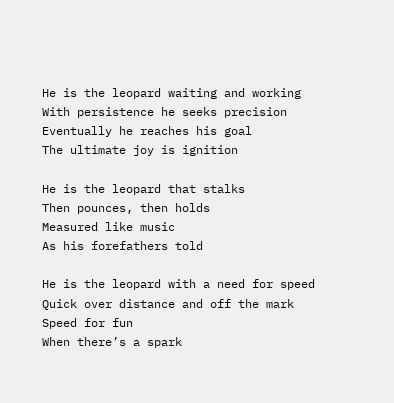He is the leopard waiting and working
With persistence he seeks precision
Eventually he reaches his goal
The ultimate joy is ignition

He is the leopard that stalks
Then pounces, then holds
Measured like music
As his forefathers told

He is the leopard with a need for speed
Quick over distance and off the mark
Speed for fun
When there’s a spark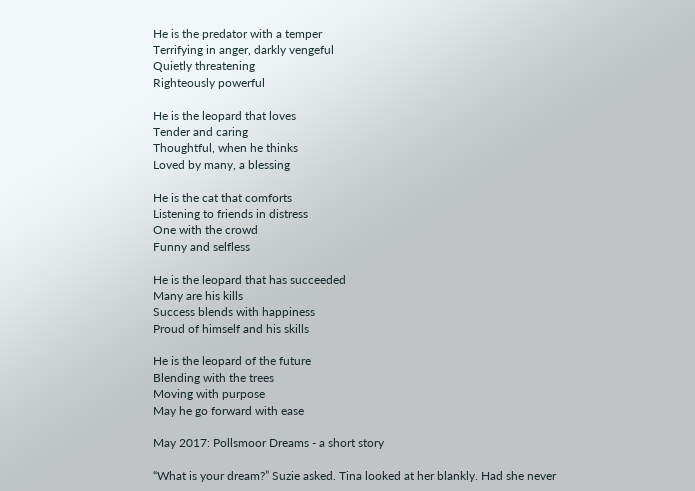He is the predator with a temper
Terrifying in anger, darkly vengeful
Quietly threatening
Righteously powerful

He is the leopard that loves
Tender and caring
Thoughtful, when he thinks
Loved by many, a blessing

He is the cat that comforts
Listening to friends in distress
One with the crowd
Funny and selfless

He is the leopard that has succeeded
Many are his kills
Success blends with happiness
Proud of himself and his skills

He is the leopard of the future
Blending with the trees
Moving with purpose
May he go forward with ease

May 2017: Pollsmoor Dreams - a short story

“What is your dream?” Suzie asked. Tina looked at her blankly. Had she never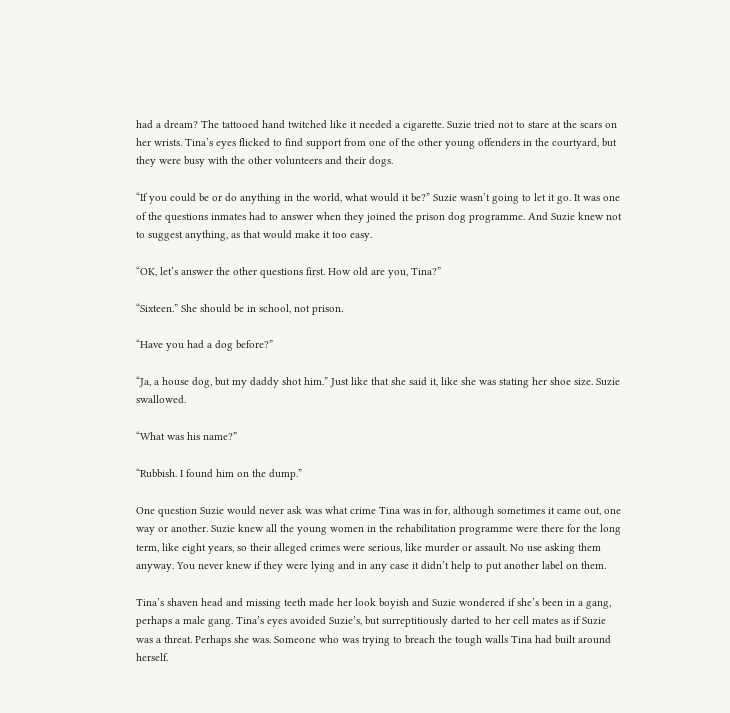had a dream? The tattooed hand twitched like it needed a cigarette. Suzie tried not to stare at the scars on her wrists. Tina’s eyes flicked to find support from one of the other young offenders in the courtyard, but they were busy with the other volunteers and their dogs.

“If you could be or do anything in the world, what would it be?” Suzie wasn’t going to let it go. It was one of the questions inmates had to answer when they joined the prison dog programme. And Suzie knew not to suggest anything, as that would make it too easy.

“OK, let’s answer the other questions first. How old are you, Tina?”

“Sixteen.” She should be in school, not prison.

“Have you had a dog before?”

“Ja, a house dog, but my daddy shot him.” Just like that she said it, like she was stating her shoe size. Suzie swallowed.

“What was his name?”

“Rubbish. I found him on the dump.”

One question Suzie would never ask was what crime Tina was in for, although sometimes it came out, one way or another. Suzie knew all the young women in the rehabilitation programme were there for the long term, like eight years, so their alleged crimes were serious, like murder or assault. No use asking them anyway. You never knew if they were lying and in any case it didn’t help to put another label on them.

Tina’s shaven head and missing teeth made her look boyish and Suzie wondered if she’s been in a gang, perhaps a male gang. Tina’s eyes avoided Suzie’s, but surreptitiously darted to her cell mates as if Suzie was a threat. Perhaps she was. Someone who was trying to breach the tough walls Tina had built around herself.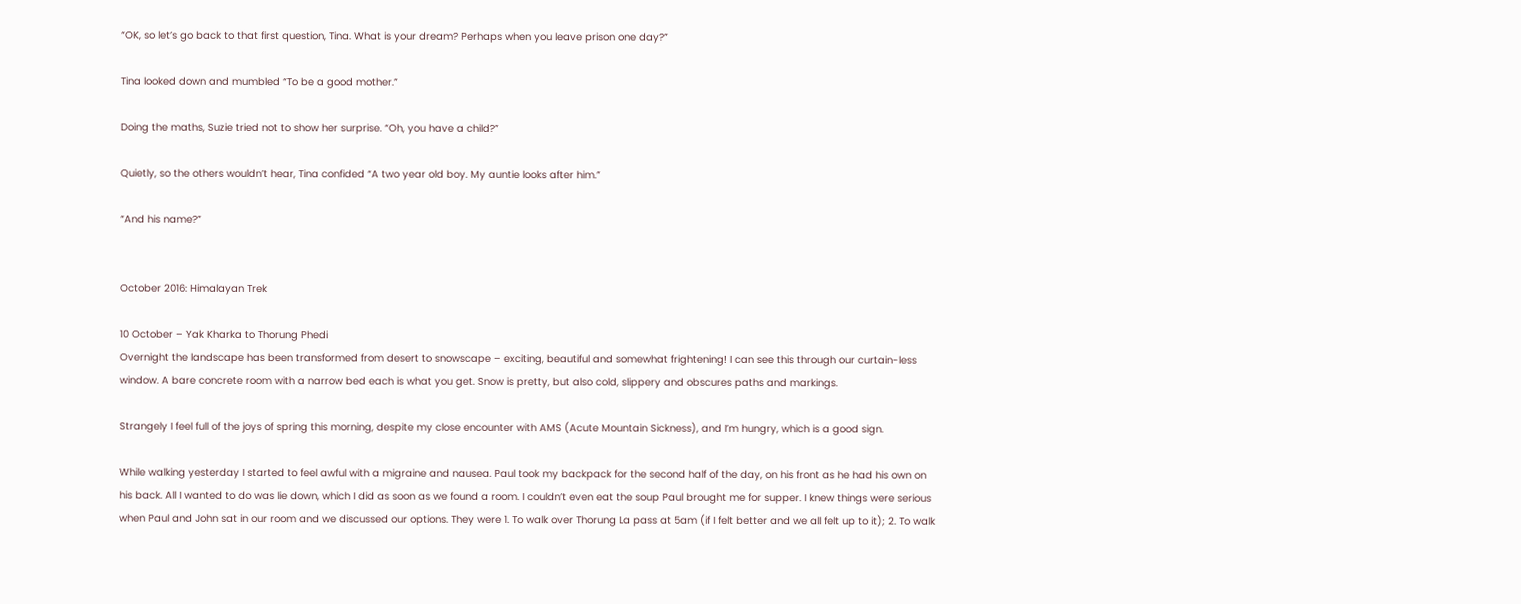“OK, so let’s go back to that first question, Tina. What is your dream? Perhaps when you leave prison one day?”

Tina looked down and mumbled “To be a good mother.”

Doing the maths, Suzie tried not to show her surprise. “Oh, you have a child?”

Quietly, so the others wouldn’t hear, Tina confided “A two year old boy. My auntie looks after him.”

“And his name?”


October 2016: Himalayan Trek

10 October – Yak Kharka to Thorung Phedi
Overnight the landscape has been transformed from desert to snowscape – exciting, beautiful and somewhat frightening! I can see this through our curtain-less window. A bare concrete room with a narrow bed each is what you get. Snow is pretty, but also cold, slippery and obscures paths and markings.

Strangely I feel full of the joys of spring this morning, despite my close encounter with AMS (Acute Mountain Sickness), and I’m hungry, which is a good sign.

While walking yesterday I started to feel awful with a migraine and nausea. Paul took my backpack for the second half of the day, on his front as he had his own on his back. All I wanted to do was lie down, which I did as soon as we found a room. I couldn’t even eat the soup Paul brought me for supper. I knew things were serious when Paul and John sat in our room and we discussed our options. They were 1. To walk over Thorung La pass at 5am (if I felt better and we all felt up to it); 2. To walk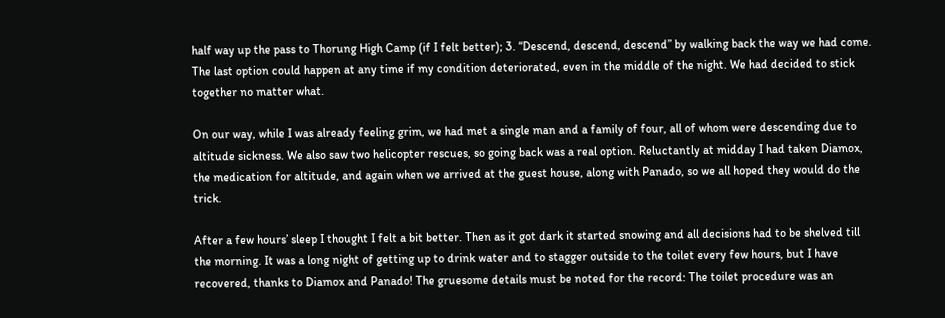half way up the pass to Thorung High Camp (if I felt better); 3. “Descend, descend, descend” by walking back the way we had come. The last option could happen at any time if my condition deteriorated, even in the middle of the night. We had decided to stick together no matter what.

On our way, while I was already feeling grim, we had met a single man and a family of four, all of whom were descending due to altitude sickness. We also saw two helicopter rescues, so going back was a real option. Reluctantly at midday I had taken Diamox, the medication for altitude, and again when we arrived at the guest house, along with Panado, so we all hoped they would do the trick.

After a few hours’ sleep I thought I felt a bit better. Then as it got dark it started snowing and all decisions had to be shelved till the morning. It was a long night of getting up to drink water and to stagger outside to the toilet every few hours, but I have recovered, thanks to Diamox and Panado! The gruesome details must be noted for the record: The toilet procedure was an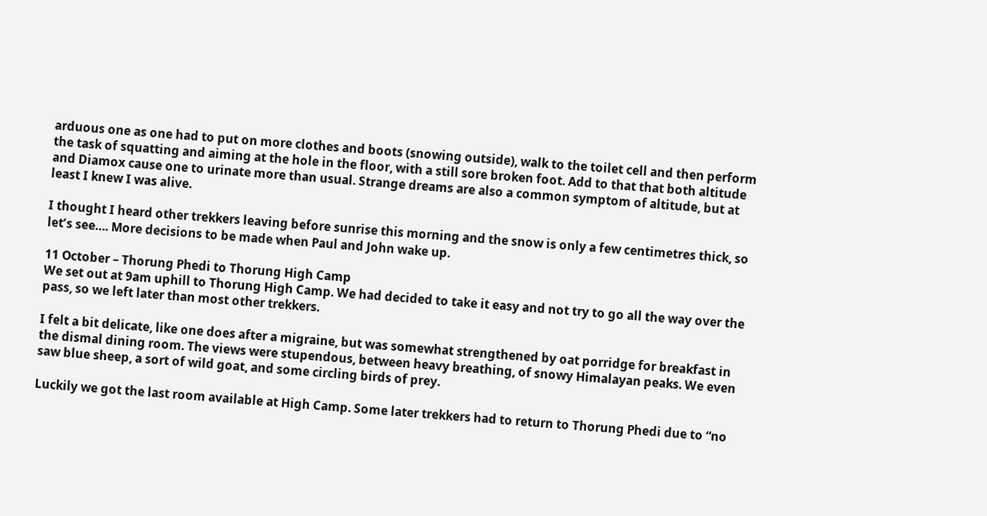arduous one as one had to put on more clothes and boots (snowing outside), walk to the toilet cell and then perform the task of squatting and aiming at the hole in the floor, with a still sore broken foot. Add to that that both altitude and Diamox cause one to urinate more than usual. Strange dreams are also a common symptom of altitude, but at least I knew I was alive.

I thought I heard other trekkers leaving before sunrise this morning and the snow is only a few centimetres thick, so let’s see…. More decisions to be made when Paul and John wake up.

11 October – Thorung Phedi to Thorung High Camp
We set out at 9am uphill to Thorung High Camp. We had decided to take it easy and not try to go all the way over the pass, so we left later than most other trekkers.

I felt a bit delicate, like one does after a migraine, but was somewhat strengthened by oat porridge for breakfast in the dismal dining room. The views were stupendous, between heavy breathing, of snowy Himalayan peaks. We even saw blue sheep, a sort of wild goat, and some circling birds of prey.

Luckily we got the last room available at High Camp. Some later trekkers had to return to Thorung Phedi due to “no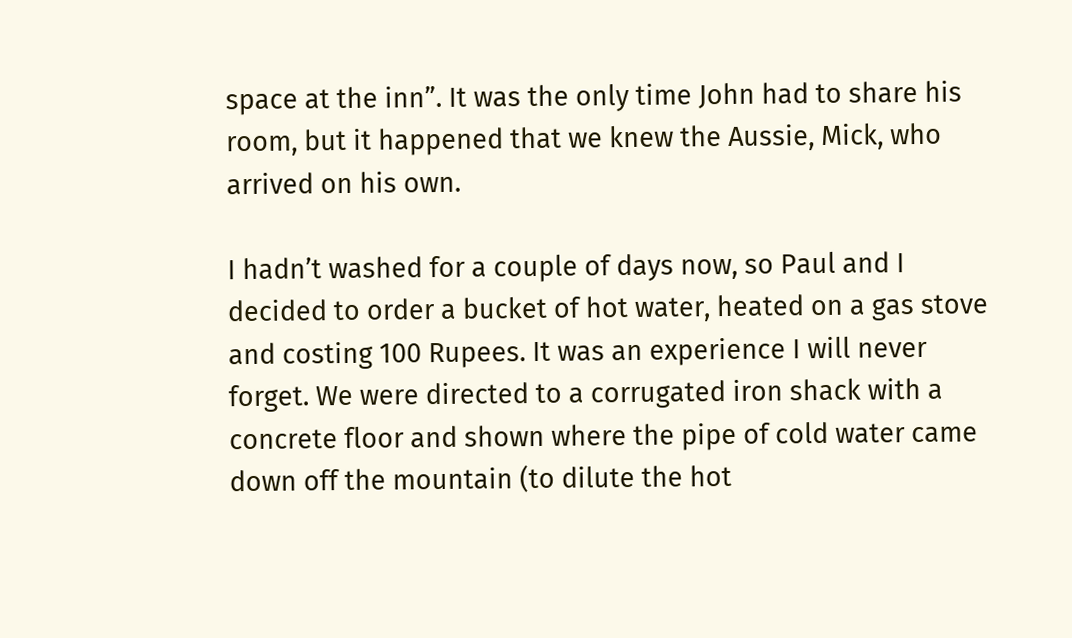space at the inn”. It was the only time John had to share his room, but it happened that we knew the Aussie, Mick, who arrived on his own.

I hadn’t washed for a couple of days now, so Paul and I decided to order a bucket of hot water, heated on a gas stove and costing 100 Rupees. It was an experience I will never forget. We were directed to a corrugated iron shack with a concrete floor and shown where the pipe of cold water came down off the mountain (to dilute the hot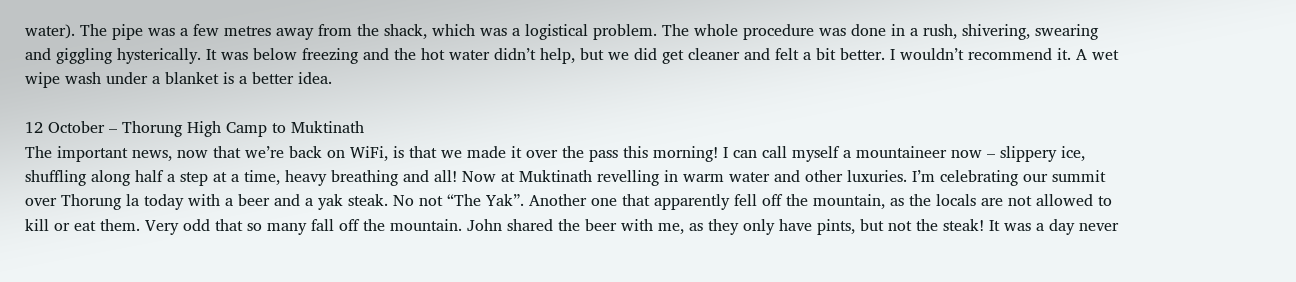water). The pipe was a few metres away from the shack, which was a logistical problem. The whole procedure was done in a rush, shivering, swearing and giggling hysterically. It was below freezing and the hot water didn’t help, but we did get cleaner and felt a bit better. I wouldn’t recommend it. A wet wipe wash under a blanket is a better idea.

12 October – Thorung High Camp to Muktinath
The important news, now that we’re back on WiFi, is that we made it over the pass this morning! I can call myself a mountaineer now – slippery ice, shuffling along half a step at a time, heavy breathing and all! Now at Muktinath revelling in warm water and other luxuries. I’m celebrating our summit over Thorung la today with a beer and a yak steak. No not “The Yak”. Another one that apparently fell off the mountain, as the locals are not allowed to kill or eat them. Very odd that so many fall off the mountain. John shared the beer with me, as they only have pints, but not the steak! It was a day never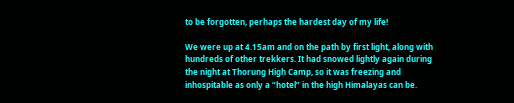to be forgotten, perhaps the hardest day of my life!

We were up at 4.15am and on the path by first light, along with hundreds of other trekkers. It had snowed lightly again during the night at Thorung High Camp, so it was freezing and inhospitable as only a “hotel” in the high Himalayas can be.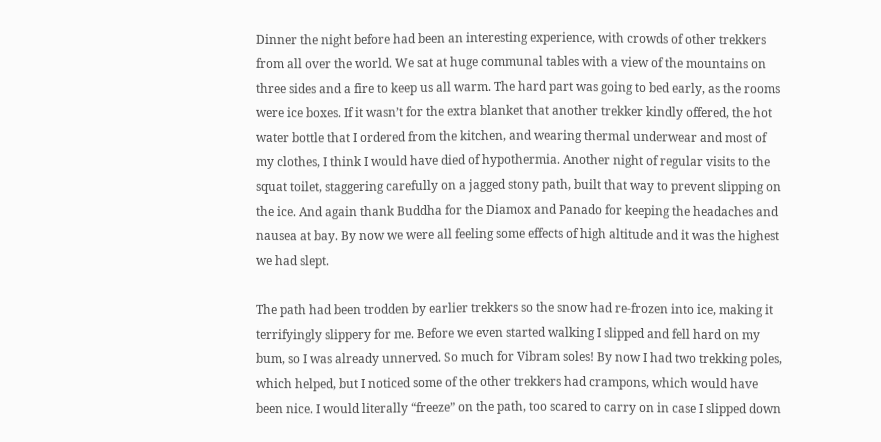Dinner the night before had been an interesting experience, with crowds of other trekkers from all over the world. We sat at huge communal tables with a view of the mountains on three sides and a fire to keep us all warm. The hard part was going to bed early, as the rooms were ice boxes. If it wasn’t for the extra blanket that another trekker kindly offered, the hot water bottle that I ordered from the kitchen, and wearing thermal underwear and most of my clothes, I think I would have died of hypothermia. Another night of regular visits to the squat toilet, staggering carefully on a jagged stony path, built that way to prevent slipping on the ice. And again thank Buddha for the Diamox and Panado for keeping the headaches and nausea at bay. By now we were all feeling some effects of high altitude and it was the highest we had slept.

The path had been trodden by earlier trekkers so the snow had re-frozen into ice, making it terrifyingly slippery for me. Before we even started walking I slipped and fell hard on my bum, so I was already unnerved. So much for Vibram soles! By now I had two trekking poles, which helped, but I noticed some of the other trekkers had crampons, which would have been nice. I would literally “freeze” on the path, too scared to carry on in case I slipped down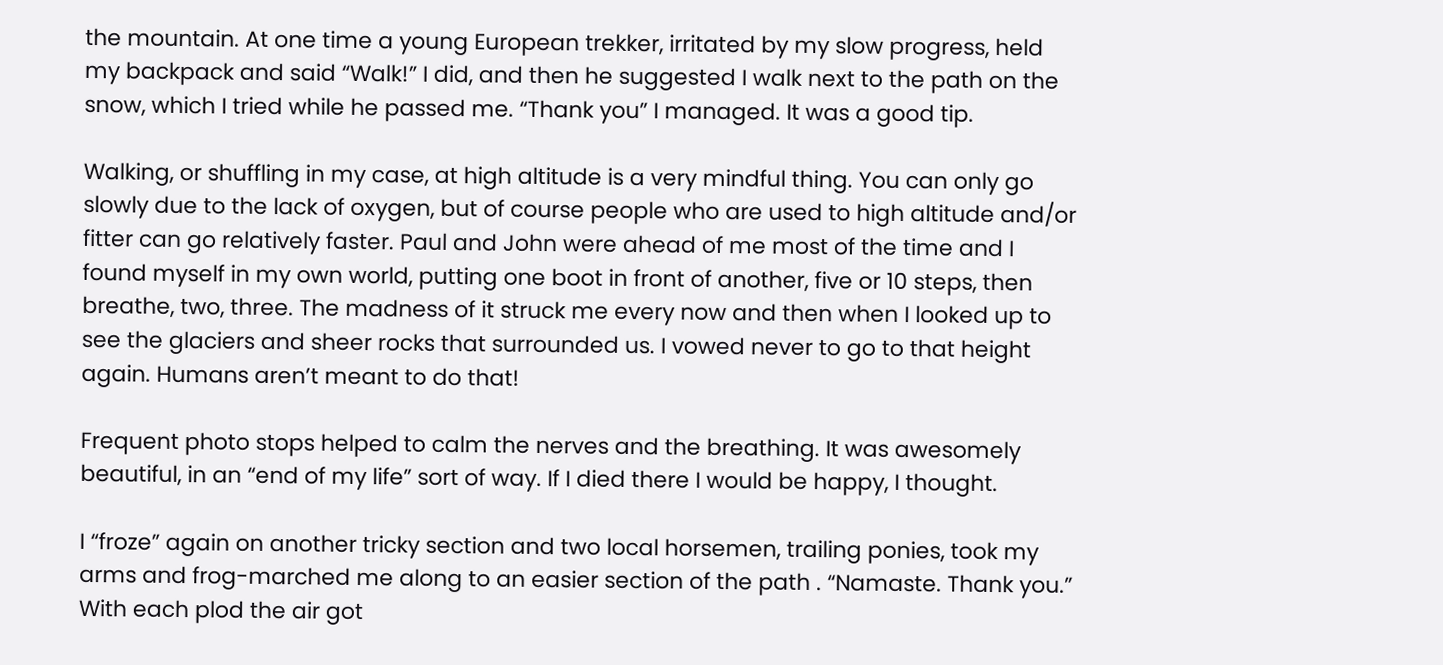the mountain. At one time a young European trekker, irritated by my slow progress, held my backpack and said “Walk!” I did, and then he suggested I walk next to the path on the snow, which I tried while he passed me. “Thank you” I managed. It was a good tip.

Walking, or shuffling in my case, at high altitude is a very mindful thing. You can only go slowly due to the lack of oxygen, but of course people who are used to high altitude and/or fitter can go relatively faster. Paul and John were ahead of me most of the time and I found myself in my own world, putting one boot in front of another, five or 10 steps, then breathe, two, three. The madness of it struck me every now and then when I looked up to see the glaciers and sheer rocks that surrounded us. I vowed never to go to that height again. Humans aren’t meant to do that!

Frequent photo stops helped to calm the nerves and the breathing. It was awesomely beautiful, in an “end of my life” sort of way. If I died there I would be happy, I thought.

I “froze” again on another tricky section and two local horsemen, trailing ponies, took my arms and frog-marched me along to an easier section of the path . “Namaste. Thank you.” With each plod the air got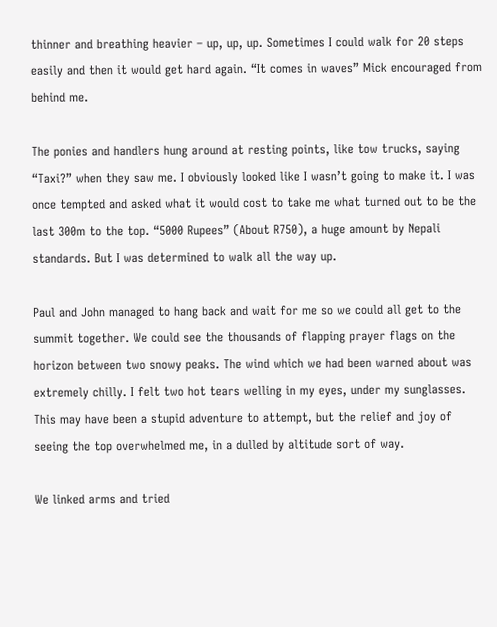thinner and breathing heavier – up, up, up. Sometimes I could walk for 20 steps easily and then it would get hard again. “It comes in waves” Mick encouraged from behind me.

The ponies and handlers hung around at resting points, like tow trucks, saying “Taxi?” when they saw me. I obviously looked like I wasn’t going to make it. I was once tempted and asked what it would cost to take me what turned out to be the last 300m to the top. “5000 Rupees” (About R750), a huge amount by Nepali standards. But I was determined to walk all the way up.

Paul and John managed to hang back and wait for me so we could all get to the summit together. We could see the thousands of flapping prayer flags on the horizon between two snowy peaks. The wind which we had been warned about was extremely chilly. I felt two hot tears welling in my eyes, under my sunglasses. This may have been a stupid adventure to attempt, but the relief and joy of seeing the top overwhelmed me, in a dulled by altitude sort of way.

We linked arms and tried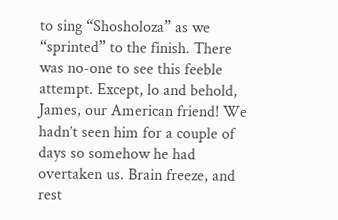to sing “Shosholoza” as we “sprinted” to the finish. There was no-one to see this feeble attempt. Except, lo and behold, James, our American friend! We hadn’t seen him for a couple of days so somehow he had overtaken us. Brain freeze, and rest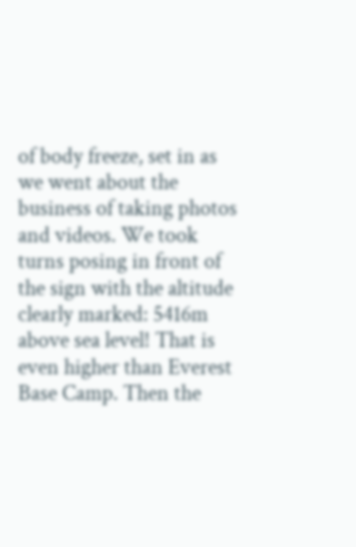of body freeze, set in as we went about the business of taking photos and videos. We took turns posing in front of the sign with the altitude clearly marked: 5416m above sea level! That is even higher than Everest Base Camp. Then the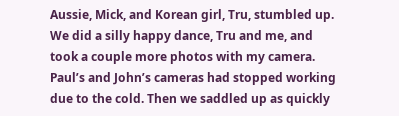Aussie, Mick, and Korean girl, Tru, stumbled up. We did a silly happy dance, Tru and me, and took a couple more photos with my camera. Paul’s and John’s cameras had stopped working due to the cold. Then we saddled up as quickly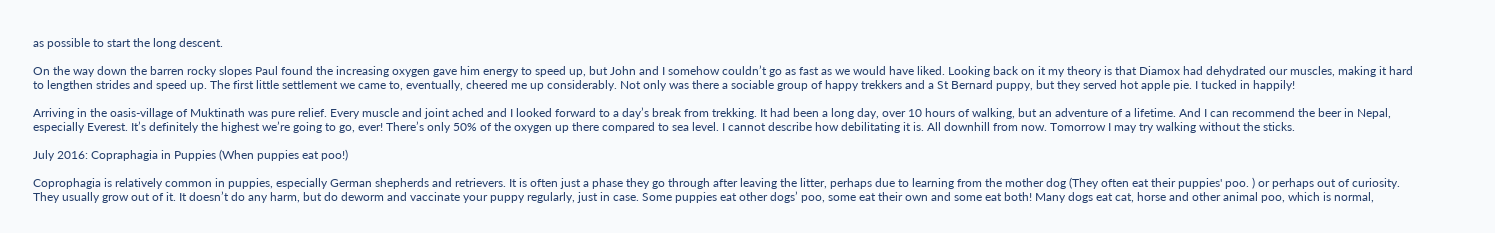as possible to start the long descent.

On the way down the barren rocky slopes Paul found the increasing oxygen gave him energy to speed up, but John and I somehow couldn’t go as fast as we would have liked. Looking back on it my theory is that Diamox had dehydrated our muscles, making it hard to lengthen strides and speed up. The first little settlement we came to, eventually, cheered me up considerably. Not only was there a sociable group of happy trekkers and a St Bernard puppy, but they served hot apple pie. I tucked in happily!

Arriving in the oasis-village of Muktinath was pure relief. Every muscle and joint ached and I looked forward to a day’s break from trekking. It had been a long day, over 10 hours of walking, but an adventure of a lifetime. And I can recommend the beer in Nepal, especially Everest. It’s definitely the highest we’re going to go, ever! There’s only 50% of the oxygen up there compared to sea level. I cannot describe how debilitating it is. All downhill from now. Tomorrow I may try walking without the sticks.

July 2016: Copraphagia in Puppies (When puppies eat poo!)

Coprophagia is relatively common in puppies, especially German shepherds and retrievers. It is often just a phase they go through after leaving the litter, perhaps due to learning from the mother dog (They often eat their puppies' poo. ) or perhaps out of curiosity. They usually grow out of it. It doesn’t do any harm, but do deworm and vaccinate your puppy regularly, just in case. Some puppies eat other dogs’ poo, some eat their own and some eat both! Many dogs eat cat, horse and other animal poo, which is normal,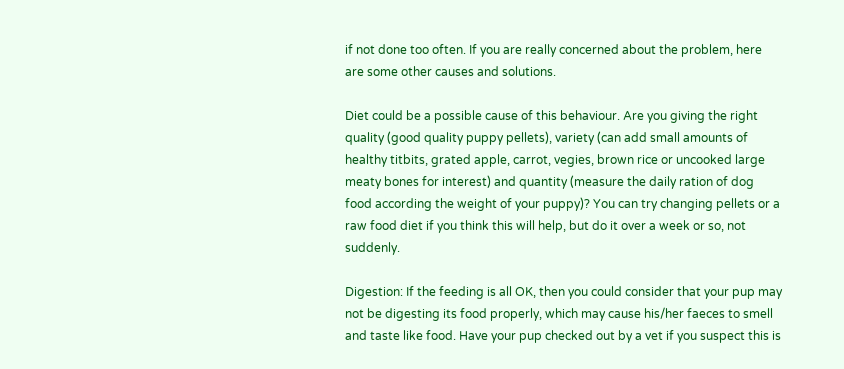if not done too often. If you are really concerned about the problem, here are some other causes and solutions.

Diet could be a possible cause of this behaviour. Are you giving the right quality (good quality puppy pellets), variety (can add small amounts of healthy titbits, grated apple, carrot, vegies, brown rice or uncooked large meaty bones for interest) and quantity (measure the daily ration of dog food according the weight of your puppy)? You can try changing pellets or a raw food diet if you think this will help, but do it over a week or so, not suddenly.

Digestion: If the feeding is all OK, then you could consider that your pup may not be digesting its food properly, which may cause his/her faeces to smell and taste like food. Have your pup checked out by a vet if you suspect this is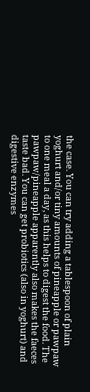the case. You can try adding a tablespoon of plain yoghurt and/or tiny amounts of pineapple or pawpaw to one meal a day, as this helps to digest the food. The pawpaw/pineapple apparently also makes the faeces taste bad. You can get probiotics (also in yoghurt) and digestive enzymes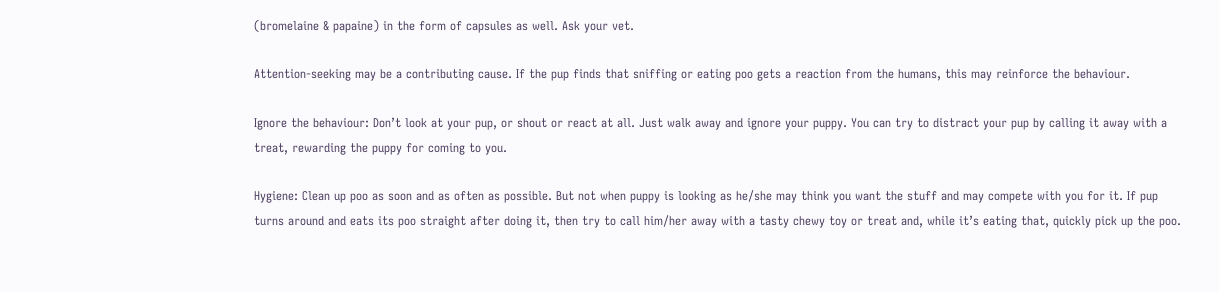(bromelaine & papaine) in the form of capsules as well. Ask your vet.

Attention-seeking may be a contributing cause. If the pup finds that sniffing or eating poo gets a reaction from the humans, this may reinforce the behaviour.

Ignore the behaviour: Don’t look at your pup, or shout or react at all. Just walk away and ignore your puppy. You can try to distract your pup by calling it away with a treat, rewarding the puppy for coming to you.

Hygiene: Clean up poo as soon and as often as possible. But not when puppy is looking as he/she may think you want the stuff and may compete with you for it. If pup turns around and eats its poo straight after doing it, then try to call him/her away with a tasty chewy toy or treat and, while it’s eating that, quickly pick up the poo.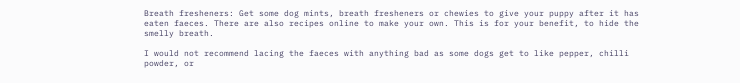Breath fresheners: Get some dog mints, breath fresheners or chewies to give your puppy after it has eaten faeces. There are also recipes online to make your own. This is for your benefit, to hide the smelly breath.

I would not recommend lacing the faeces with anything bad as some dogs get to like pepper, chilli powder, or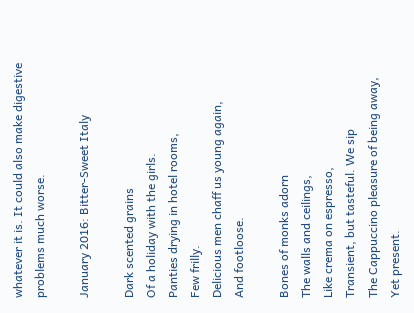whatever it is. It could also make digestive problems much worse.

January 2016: Bitter-Sweet Italy

Dark scented grains
Of a holiday with the girls.
Panties drying in hotel rooms,
Few frilly.
Delicious men chaff us young again,
And footloose.

Bones of monks adorn
The walls and ceilings,
Like crema on espresso,
Transient, but tasteful. We sip
The Cappuccino pleasure of being away,
Yet present.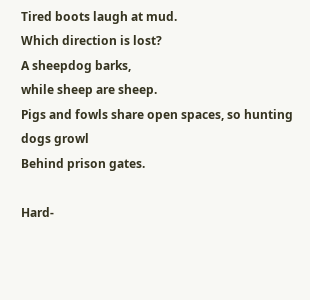Tired boots laugh at mud.
Which direction is lost?
A sheepdog barks,
while sheep are sheep.
Pigs and fowls share open spaces, so hunting dogs growl
Behind prison gates.

Hard-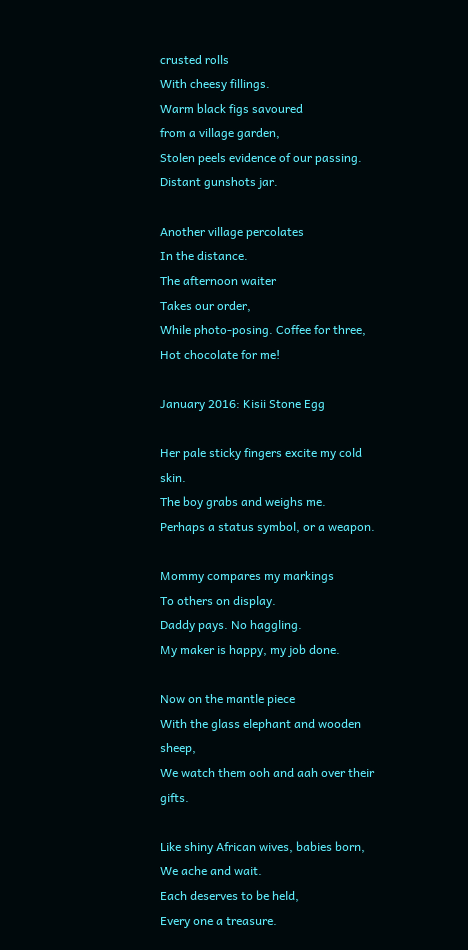crusted rolls
With cheesy fillings.
Warm black figs savoured
from a village garden,
Stolen peels evidence of our passing.
Distant gunshots jar.

Another village percolates
In the distance.
The afternoon waiter
Takes our order,
While photo-posing. Coffee for three,
Hot chocolate for me!

January 2016: Kisii Stone Egg

Her pale sticky fingers excite my cold skin.
The boy grabs and weighs me.
Perhaps a status symbol, or a weapon.

Mommy compares my markings
To others on display.
Daddy pays. No haggling.
My maker is happy, my job done.

Now on the mantle piece
With the glass elephant and wooden sheep,
We watch them ooh and aah over their gifts.

Like shiny African wives, babies born,
We ache and wait.
Each deserves to be held,
Every one a treasure.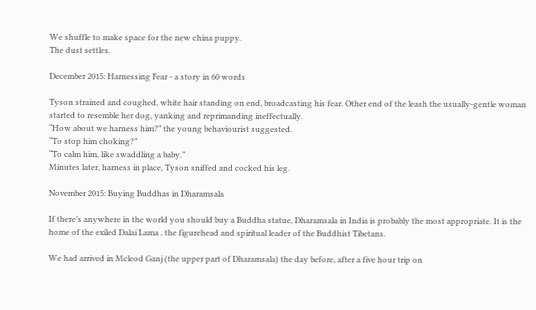We shuffle to make space for the new china puppy.
The dust settles.

December 2015: Harnessing Fear - a story in 60 words

Tyson strained and coughed, white hair standing on end, broadcasting his fear. Other end of the leash the usually-gentle woman started to resemble her dog, yanking and reprimanding ineffectually.
“How about we harness him?” the young behaviourist suggested.
“To stop him choking?”
“To calm him, like swaddling a baby.”
Minutes later, harness in place, Tyson sniffed and cocked his leg.

November 2015: Buying Buddhas in Dharamsala

If there’s anywhere in the world you should buy a Buddha statue, Dharamsala in India is probably the most appropriate. It is the home of the exiled Dalai Lama , the figurehead and spiritual leader of the Buddhist Tibetans.

We had arrived in Mcleod Ganj (the upper part of Dharamsala) the day before, after a five hour trip on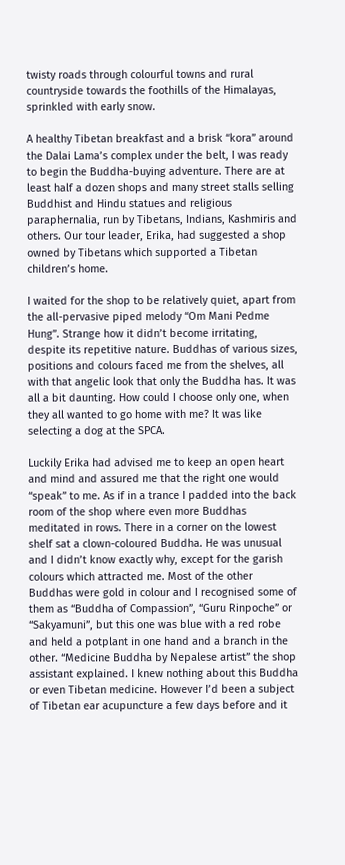twisty roads through colourful towns and rural countryside towards the foothills of the Himalayas, sprinkled with early snow.

A healthy Tibetan breakfast and a brisk “kora” around the Dalai Lama’s complex under the belt, I was ready to begin the Buddha-buying adventure. There are at least half a dozen shops and many street stalls selling Buddhist and Hindu statues and religious paraphernalia, run by Tibetans, Indians, Kashmiris and others. Our tour leader, Erika, had suggested a shop owned by Tibetans which supported a Tibetan children’s home.

I waited for the shop to be relatively quiet, apart from the all-pervasive piped melody “Om Mani Pedme Hung”. Strange how it didn’t become irritating, despite its repetitive nature. Buddhas of various sizes, positions and colours faced me from the shelves, all with that angelic look that only the Buddha has. It was all a bit daunting. How could I choose only one, when they all wanted to go home with me? It was like selecting a dog at the SPCA.

Luckily Erika had advised me to keep an open heart and mind and assured me that the right one would “speak” to me. As if in a trance I padded into the back room of the shop where even more Buddhas meditated in rows. There in a corner on the lowest shelf sat a clown-coloured Buddha. He was unusual and I didn’t know exactly why, except for the garish colours which attracted me. Most of the other Buddhas were gold in colour and I recognised some of them as “Buddha of Compassion”, “Guru Rinpoche” or “Sakyamuni”, but this one was blue with a red robe and held a potplant in one hand and a branch in the other. “Medicine Buddha by Nepalese artist” the shop assistant explained. I knew nothing about this Buddha or even Tibetan medicine. However I’d been a subject of Tibetan ear acupuncture a few days before and it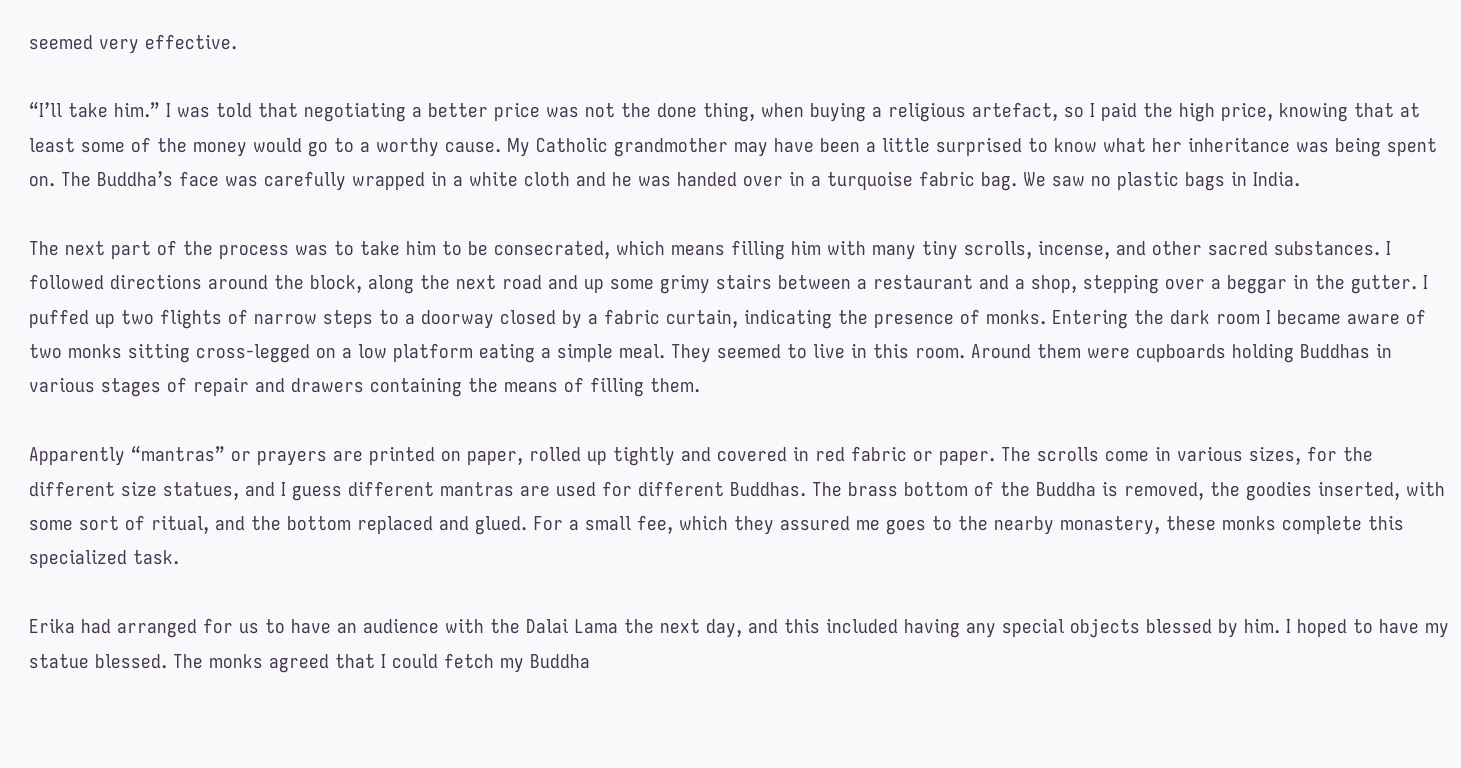seemed very effective.

“I’ll take him.” I was told that negotiating a better price was not the done thing, when buying a religious artefact, so I paid the high price, knowing that at least some of the money would go to a worthy cause. My Catholic grandmother may have been a little surprised to know what her inheritance was being spent on. The Buddha’s face was carefully wrapped in a white cloth and he was handed over in a turquoise fabric bag. We saw no plastic bags in India.

The next part of the process was to take him to be consecrated, which means filling him with many tiny scrolls, incense, and other sacred substances. I followed directions around the block, along the next road and up some grimy stairs between a restaurant and a shop, stepping over a beggar in the gutter. I puffed up two flights of narrow steps to a doorway closed by a fabric curtain, indicating the presence of monks. Entering the dark room I became aware of two monks sitting cross-legged on a low platform eating a simple meal. They seemed to live in this room. Around them were cupboards holding Buddhas in various stages of repair and drawers containing the means of filling them.

Apparently “mantras” or prayers are printed on paper, rolled up tightly and covered in red fabric or paper. The scrolls come in various sizes, for the different size statues, and I guess different mantras are used for different Buddhas. The brass bottom of the Buddha is removed, the goodies inserted, with some sort of ritual, and the bottom replaced and glued. For a small fee, which they assured me goes to the nearby monastery, these monks complete this specialized task.

Erika had arranged for us to have an audience with the Dalai Lama the next day, and this included having any special objects blessed by him. I hoped to have my statue blessed. The monks agreed that I could fetch my Buddha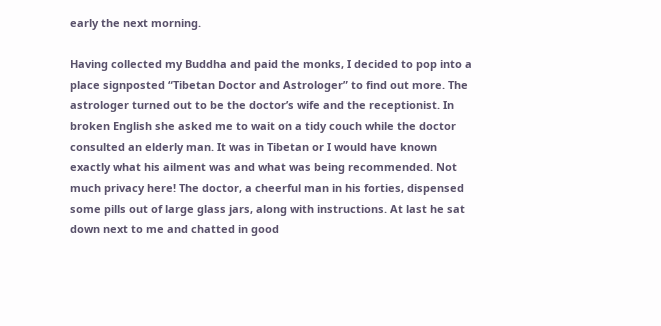early the next morning.

Having collected my Buddha and paid the monks, I decided to pop into a place signposted “Tibetan Doctor and Astrologer” to find out more. The astrologer turned out to be the doctor’s wife and the receptionist. In broken English she asked me to wait on a tidy couch while the doctor consulted an elderly man. It was in Tibetan or I would have known exactly what his ailment was and what was being recommended. Not much privacy here! The doctor, a cheerful man in his forties, dispensed some pills out of large glass jars, along with instructions. At last he sat down next to me and chatted in good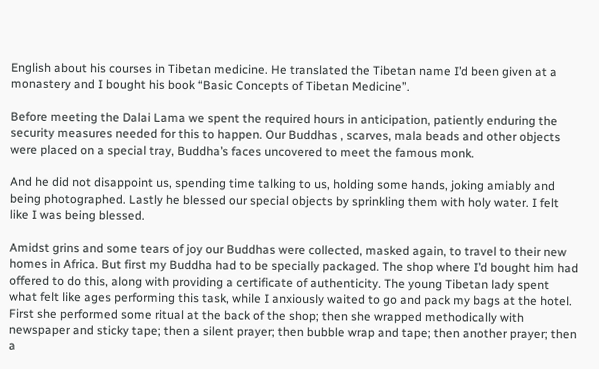English about his courses in Tibetan medicine. He translated the Tibetan name I’d been given at a monastery and I bought his book “Basic Concepts of Tibetan Medicine”.

Before meeting the Dalai Lama we spent the required hours in anticipation, patiently enduring the security measures needed for this to happen. Our Buddhas , scarves, mala beads and other objects were placed on a special tray, Buddha’s faces uncovered to meet the famous monk.

And he did not disappoint us, spending time talking to us, holding some hands, joking amiably and being photographed. Lastly he blessed our special objects by sprinkling them with holy water. I felt like I was being blessed.

Amidst grins and some tears of joy our Buddhas were collected, masked again, to travel to their new homes in Africa. But first my Buddha had to be specially packaged. The shop where I’d bought him had offered to do this, along with providing a certificate of authenticity. The young Tibetan lady spent what felt like ages performing this task, while I anxiously waited to go and pack my bags at the hotel. First she performed some ritual at the back of the shop; then she wrapped methodically with newspaper and sticky tape; then a silent prayer; then bubble wrap and tape; then another prayer; then a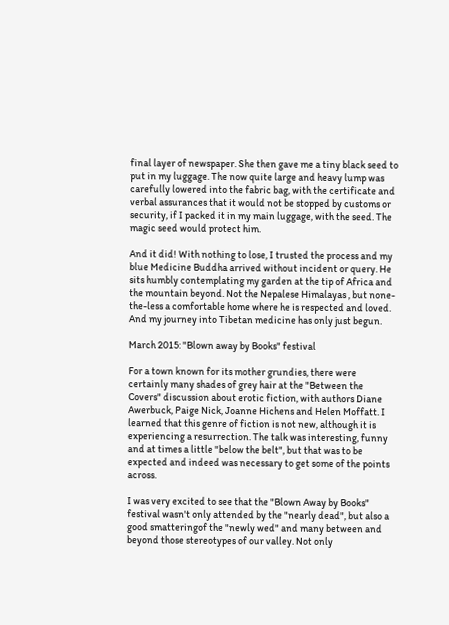final layer of newspaper. She then gave me a tiny black seed to put in my luggage. The now quite large and heavy lump was carefully lowered into the fabric bag, with the certificate and verbal assurances that it would not be stopped by customs or security, if I packed it in my main luggage, with the seed. The magic seed would protect him.

And it did! With nothing to lose, I trusted the process and my blue Medicine Buddha arrived without incident or query. He sits humbly contemplating my garden at the tip of Africa and the mountain beyond. Not the Nepalese Himalayas , but none-the-less a comfortable home where he is respected and loved. And my journey into Tibetan medicine has only just begun.

March 2015: "Blown away by Books" festival

For a town known for its mother grundies, there were certainly many shades of grey hair at the "Between the Covers" discussion about erotic fiction, with authors Diane Awerbuck, Paige Nick, Joanne Hichens and Helen Moffatt. I learned that this genre of fiction is not new, although it is experiencing a resurrection. The talk was interesting, funny and at times a little "below the belt", but that was to be expected and indeed was necessary to get some of the points across.

I was very excited to see that the "Blown Away by Books" festival wasn't only attended by the "nearly dead", but also a good smatteringof the "newly wed" and many between and beyond those stereotypes of our valley. Not only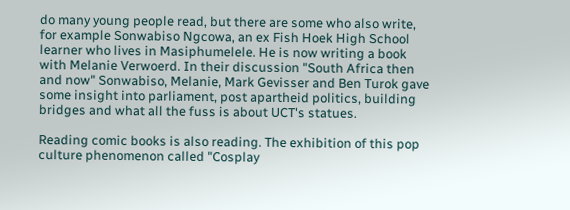do many young people read, but there are some who also write, for example Sonwabiso Ngcowa, an ex Fish Hoek High School learner who lives in Masiphumelele. He is now writing a book with Melanie Verwoerd. In their discussion "South Africa then and now" Sonwabiso, Melanie, Mark Gevisser and Ben Turok gave some insight into parliament, post apartheid politics, building bridges and what all the fuss is about UCT's statues.

Reading comic books is also reading. The exhibition of this pop culture phenomenon called "Cosplay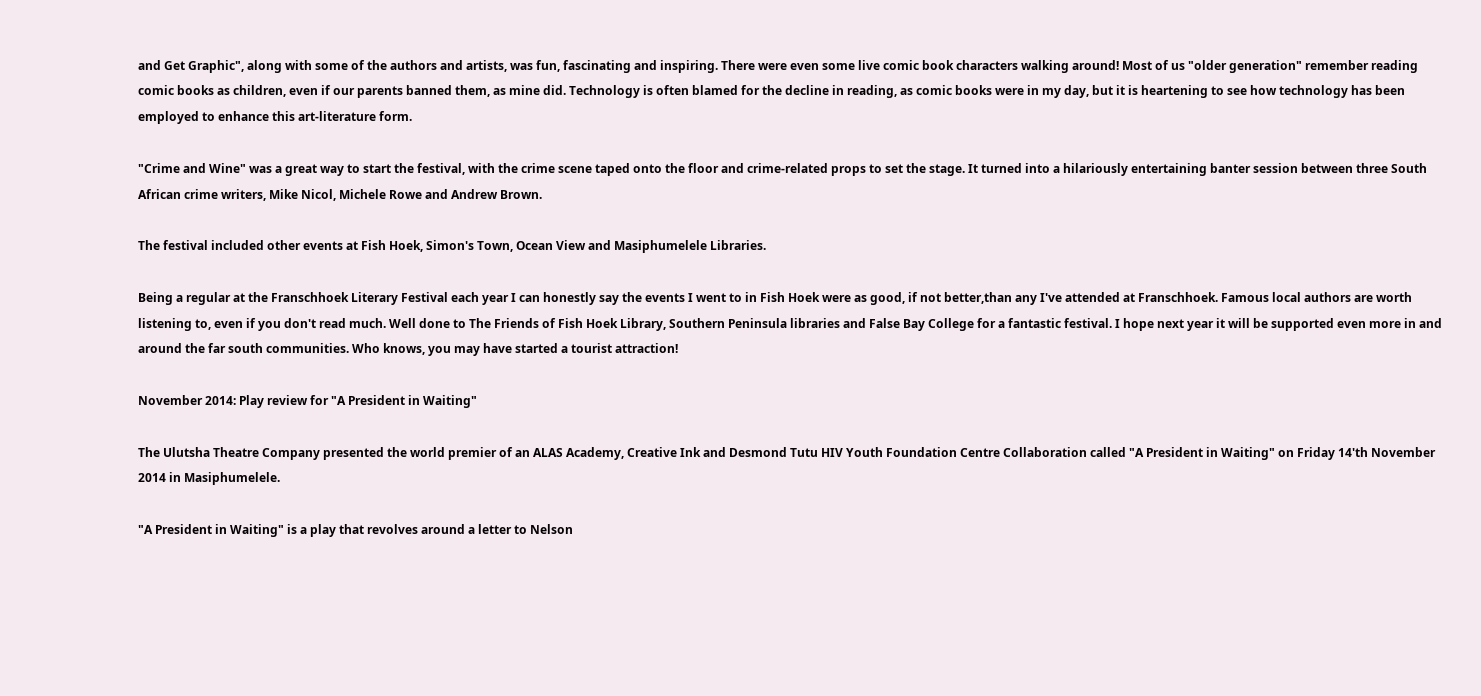and Get Graphic", along with some of the authors and artists, was fun, fascinating and inspiring. There were even some live comic book characters walking around! Most of us "older generation" remember reading comic books as children, even if our parents banned them, as mine did. Technology is often blamed for the decline in reading, as comic books were in my day, but it is heartening to see how technology has been employed to enhance this art-literature form.

"Crime and Wine" was a great way to start the festival, with the crime scene taped onto the floor and crime-related props to set the stage. It turned into a hilariously entertaining banter session between three South African crime writers, Mike Nicol, Michele Rowe and Andrew Brown.

The festival included other events at Fish Hoek, Simon's Town, Ocean View and Masiphumelele Libraries.

Being a regular at the Franschhoek Literary Festival each year I can honestly say the events I went to in Fish Hoek were as good, if not better,than any I've attended at Franschhoek. Famous local authors are worth listening to, even if you don't read much. Well done to The Friends of Fish Hoek Library, Southern Peninsula libraries and False Bay College for a fantastic festival. I hope next year it will be supported even more in and around the far south communities. Who knows, you may have started a tourist attraction!

November 2014: Play review for "A President in Waiting"

The Ulutsha Theatre Company presented the world premier of an ALAS Academy, Creative Ink and Desmond Tutu HIV Youth Foundation Centre Collaboration called "A President in Waiting" on Friday 14'th November 2014 in Masiphumelele.

"A President in Waiting" is a play that revolves around a letter to Nelson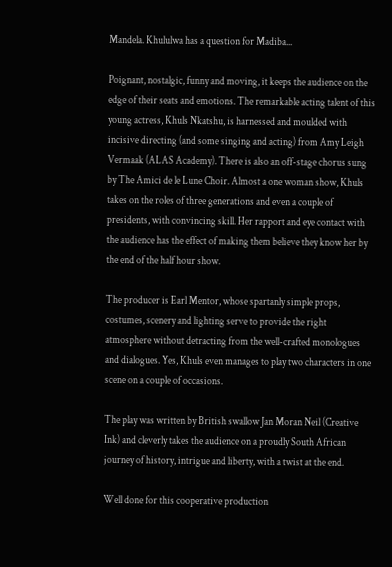Mandela. Khululwa has a question for Madiba...

Poignant, nostalgic, funny and moving, it keeps the audience on the edge of their seats and emotions. The remarkable acting talent of this young actress, Khuls Nkatshu, is harnessed and moulded with incisive directing (and some singing and acting) from Amy Leigh Vermaak (ALAS Academy). There is also an off-stage chorus sung by The Amici de le Lune Choir. Almost a one woman show, Khuls takes on the roles of three generations and even a couple of presidents, with convincing skill. Her rapport and eye contact with the audience has the effect of making them believe they know her by the end of the half hour show.

The producer is Earl Mentor, whose spartanly simple props, costumes, scenery and lighting serve to provide the right atmosphere without detracting from the well-crafted monologues and dialogues. Yes, Khuls even manages to play two characters in one scene on a couple of occasions.

The play was written by British swallow Jan Moran Neil (Creative Ink) and cleverly takes the audience on a proudly South African journey of history, intrigue and liberty, with a twist at the end.

Well done for this cooperative production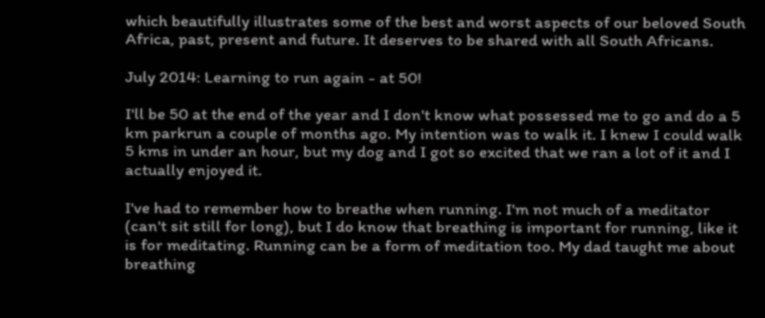which beautifully illustrates some of the best and worst aspects of our beloved South Africa, past, present and future. It deserves to be shared with all South Africans.

July 2014: Learning to run again - at 50!

I'll be 50 at the end of the year and I don't know what possessed me to go and do a 5 km parkrun a couple of months ago. My intention was to walk it. I knew I could walk 5 kms in under an hour, but my dog and I got so excited that we ran a lot of it and I actually enjoyed it.

I've had to remember how to breathe when running. I'm not much of a meditator (can't sit still for long), but I do know that breathing is important for running, like it is for meditating. Running can be a form of meditation too. My dad taught me about breathing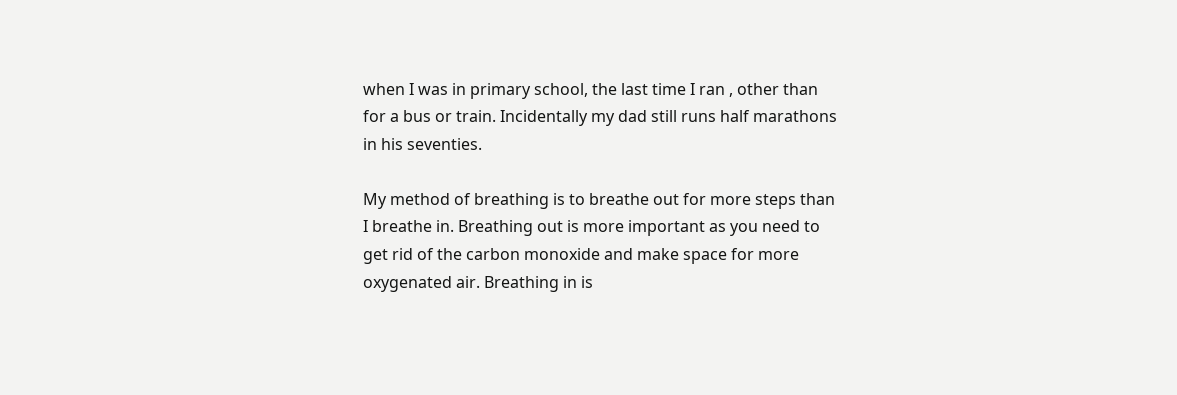when I was in primary school, the last time I ran , other than for a bus or train. Incidentally my dad still runs half marathons in his seventies.

My method of breathing is to breathe out for more steps than I breathe in. Breathing out is more important as you need to get rid of the carbon monoxide and make space for more oxygenated air. Breathing in is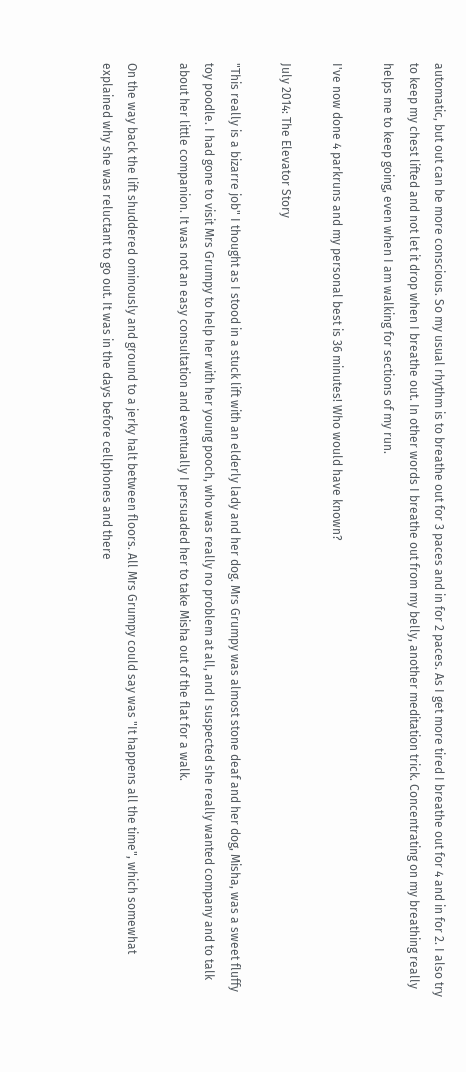automatic, but out can be more conscious. So my usual rhythm is to breathe out for 3 paces and in for 2 paces. As I get more tired I breathe out for 4 and in for 2. I also try to keep my chest lifted and not let it drop when I breathe out. In other words I breathe out from my belly, another meditation trick. Concentrating on my breathing really helps me to keep going, even when I am walking for sections of my run.

I've now done 4 parkruns and my personal best is 36 minutes! Who would have known?

July 2014: The Elevator Story

"This really is a bizarre job" I thought as I stood in a stuck lift with an elderly lady and her dog. Mrs Grumpy was almost stone deaf and her dog, Misha, was a sweet fluffy toy poodle. I had gone to visit Mrs Grumpy to help her with her young pooch, who was really no problem at all, and I suspected she really wanted company and to talk about her little companion. It was not an easy consultation and eventually I persuaded her to take Misha out of the flat for a walk.

On the way back the lift shuddered ominously and ground to a jerky halt between floors. All Mrs Grumpy could say was "It happens all the time", which somewhat explained why she was reluctant to go out. It was in the days before cellphones and there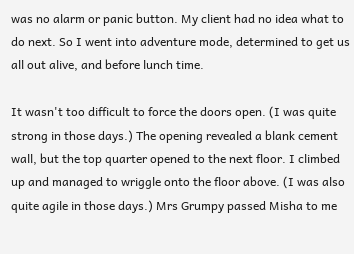was no alarm or panic button. My client had no idea what to do next. So I went into adventure mode, determined to get us all out alive, and before lunch time.

It wasn't too difficult to force the doors open. (I was quite strong in those days.) The opening revealed a blank cement wall, but the top quarter opened to the next floor. I climbed up and managed to wriggle onto the floor above. (I was also quite agile in those days.) Mrs Grumpy passed Misha to me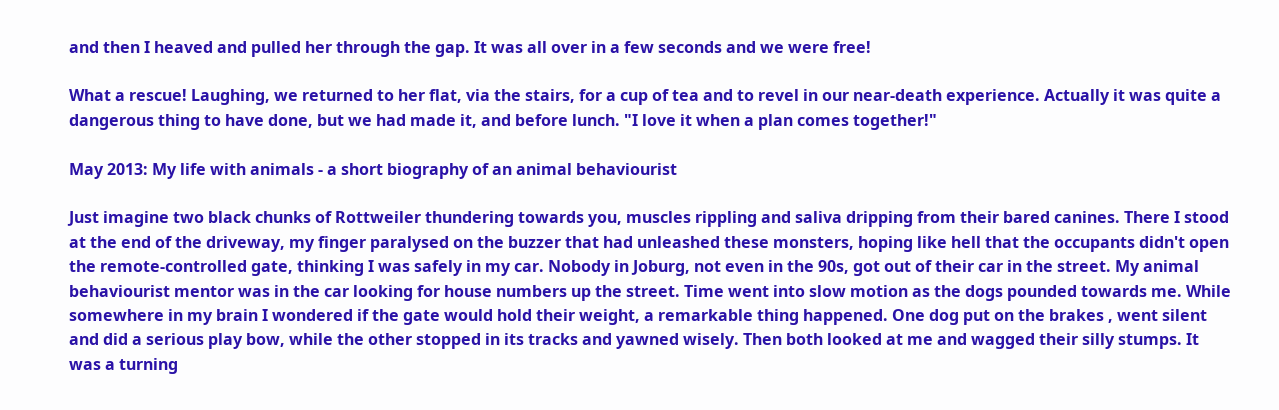and then I heaved and pulled her through the gap. It was all over in a few seconds and we were free!

What a rescue! Laughing, we returned to her flat, via the stairs, for a cup of tea and to revel in our near-death experience. Actually it was quite a dangerous thing to have done, but we had made it, and before lunch. "I love it when a plan comes together!"

May 2013: My life with animals - a short biography of an animal behaviourist

Just imagine two black chunks of Rottweiler thundering towards you, muscles rippling and saliva dripping from their bared canines. There I stood at the end of the driveway, my finger paralysed on the buzzer that had unleashed these monsters, hoping like hell that the occupants didn't open the remote-controlled gate, thinking I was safely in my car. Nobody in Joburg, not even in the 90s, got out of their car in the street. My animal behaviourist mentor was in the car looking for house numbers up the street. Time went into slow motion as the dogs pounded towards me. While somewhere in my brain I wondered if the gate would hold their weight, a remarkable thing happened. One dog put on the brakes , went silent and did a serious play bow, while the other stopped in its tracks and yawned wisely. Then both looked at me and wagged their silly stumps. It was a turning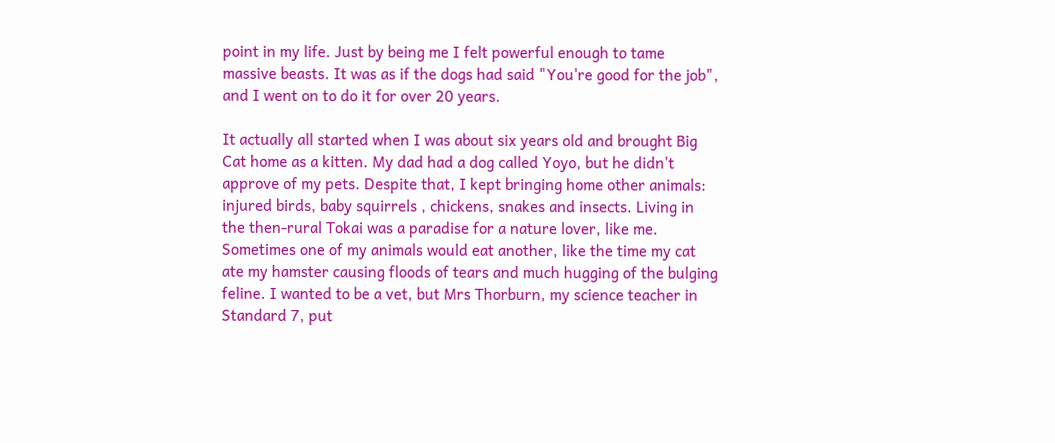point in my life. Just by being me I felt powerful enough to tame massive beasts. It was as if the dogs had said "You're good for the job", and I went on to do it for over 20 years.

It actually all started when I was about six years old and brought Big Cat home as a kitten. My dad had a dog called Yoyo, but he didn't approve of my pets. Despite that, I kept bringing home other animals: injured birds, baby squirrels , chickens, snakes and insects. Living in the then-rural Tokai was a paradise for a nature lover, like me. Sometimes one of my animals would eat another, like the time my cat ate my hamster causing floods of tears and much hugging of the bulging feline. I wanted to be a vet, but Mrs Thorburn, my science teacher in Standard 7, put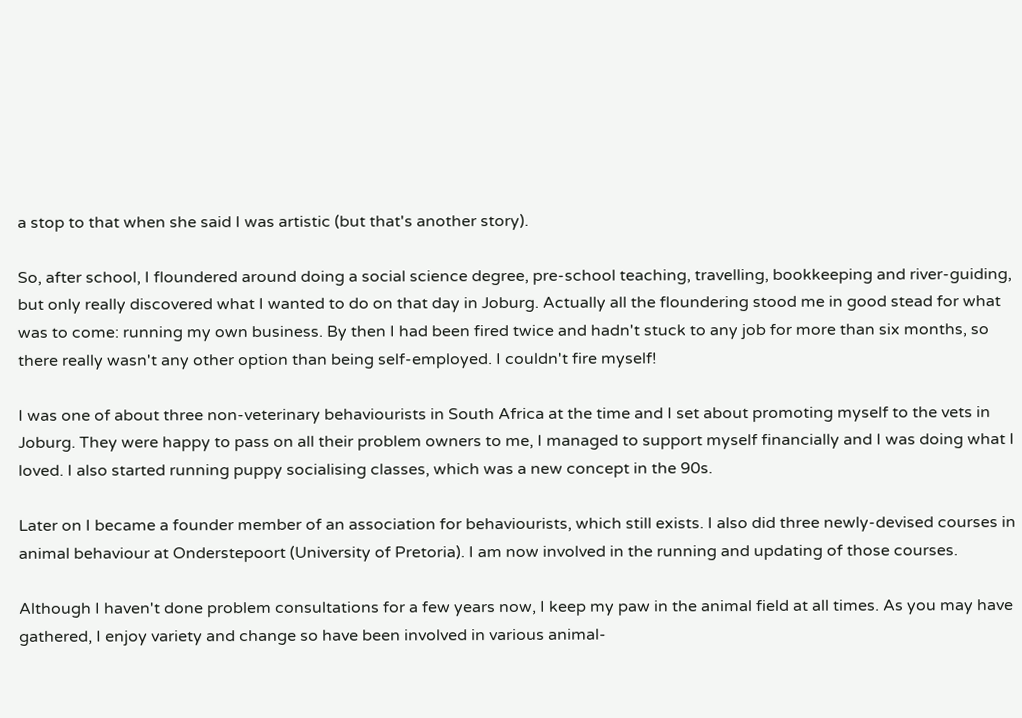a stop to that when she said I was artistic (but that's another story).

So, after school, I floundered around doing a social science degree, pre-school teaching, travelling, bookkeeping and river-guiding, but only really discovered what I wanted to do on that day in Joburg. Actually all the floundering stood me in good stead for what was to come: running my own business. By then I had been fired twice and hadn't stuck to any job for more than six months, so there really wasn't any other option than being self-employed. I couldn't fire myself!

I was one of about three non-veterinary behaviourists in South Africa at the time and I set about promoting myself to the vets in Joburg. They were happy to pass on all their problem owners to me, I managed to support myself financially and I was doing what I loved. I also started running puppy socialising classes, which was a new concept in the 90s.

Later on I became a founder member of an association for behaviourists, which still exists. I also did three newly-devised courses in animal behaviour at Onderstepoort (University of Pretoria). I am now involved in the running and updating of those courses.

Although I haven't done problem consultations for a few years now, I keep my paw in the animal field at all times. As you may have gathered, I enjoy variety and change so have been involved in various animal-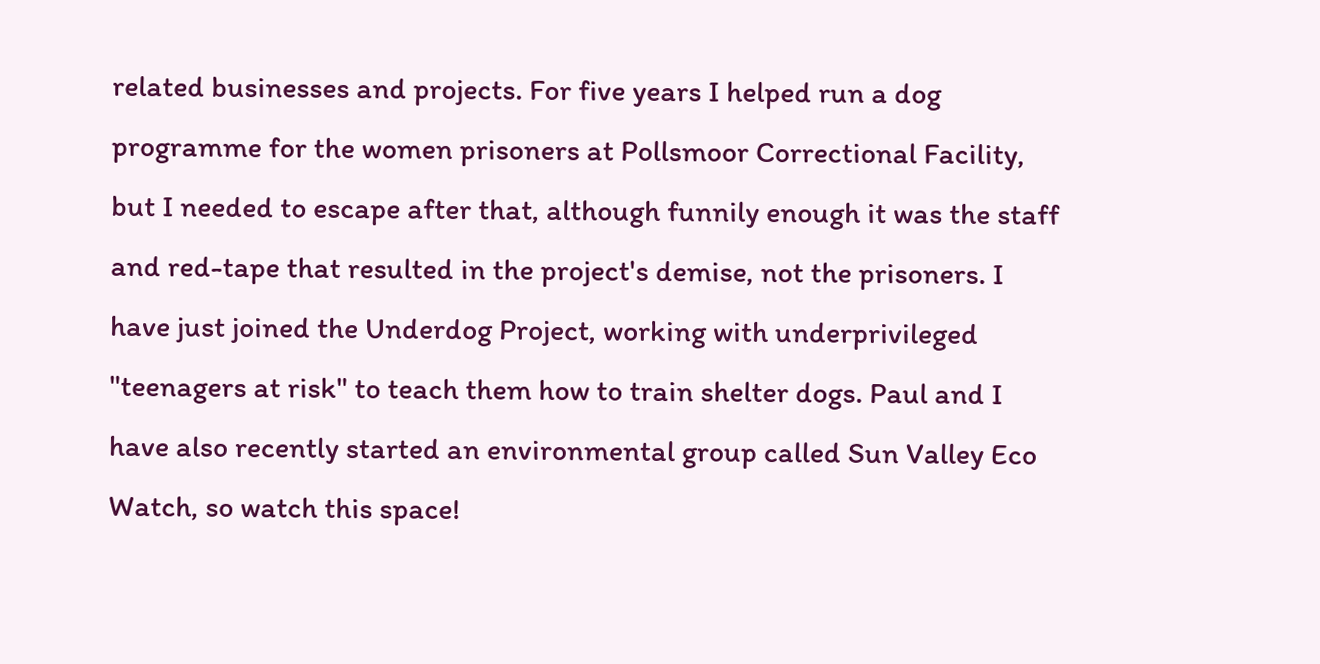related businesses and projects. For five years I helped run a dog programme for the women prisoners at Pollsmoor Correctional Facility, but I needed to escape after that, although funnily enough it was the staff and red-tape that resulted in the project's demise, not the prisoners. I have just joined the Underdog Project, working with underprivileged "teenagers at risk" to teach them how to train shelter dogs. Paul and I have also recently started an environmental group called Sun Valley Eco Watch, so watch this space!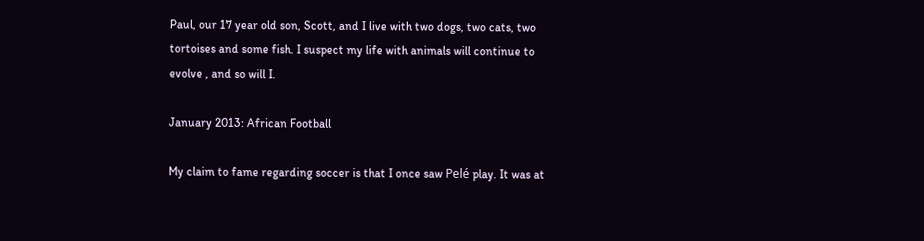Paul, our 17 year old son, Scott, and I live with two dogs, two cats, two tortoises and some fish. I suspect my life with animals will continue to evolve , and so will I.

January 2013: African Football

My claim to fame regarding soccer is that I once saw Pelé play. It was at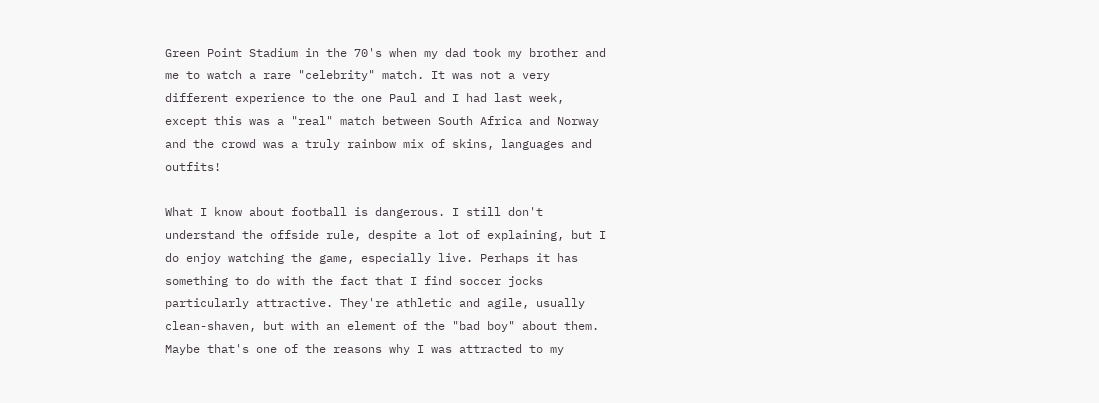Green Point Stadium in the 70's when my dad took my brother and me to watch a rare "celebrity" match. It was not a very different experience to the one Paul and I had last week, except this was a "real" match between South Africa and Norway and the crowd was a truly rainbow mix of skins, languages and outfits!

What I know about football is dangerous. I still don't understand the offside rule, despite a lot of explaining, but I do enjoy watching the game, especially live. Perhaps it has something to do with the fact that I find soccer jocks particularly attractive. They're athletic and agile, usually clean-shaven, but with an element of the "bad boy" about them. Maybe that's one of the reasons why I was attracted to my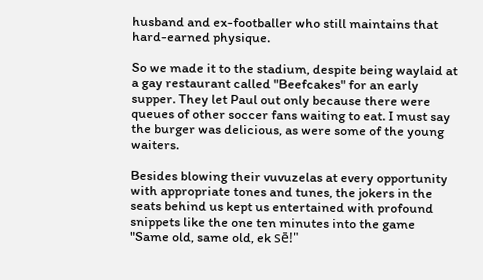husband and ex-footballer who still maintains that hard-earned physique.

So we made it to the stadium, despite being waylaid at a gay restaurant called "Beefcakes" for an early supper. They let Paul out only because there were queues of other soccer fans waiting to eat. I must say the burger was delicious, as were some of the young waiters.

Besides blowing their vuvuzelas at every opportunity with appropriate tones and tunes, the jokers in the seats behind us kept us entertained with profound snippets like the one ten minutes into the game "Same old, same old, ek sē!"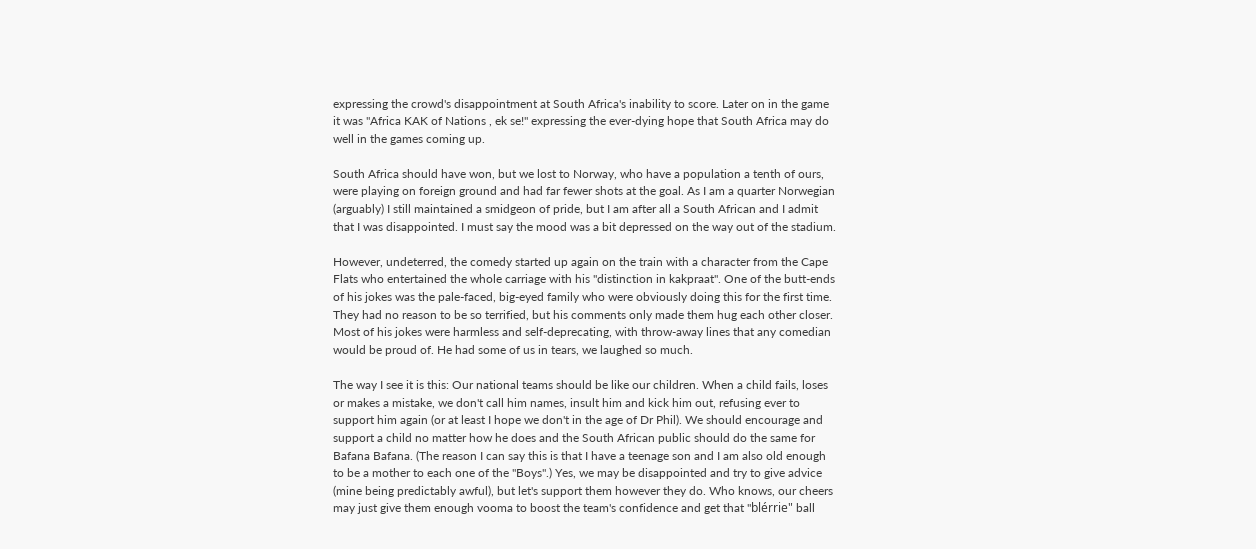expressing the crowd's disappointment at South Africa's inability to score. Later on in the game it was "Africa KAK of Nations , ek se!" expressing the ever-dying hope that South Africa may do well in the games coming up.

South Africa should have won, but we lost to Norway, who have a population a tenth of ours, were playing on foreign ground and had far fewer shots at the goal. As I am a quarter Norwegian (arguably) I still maintained a smidgeon of pride, but I am after all a South African and I admit that I was disappointed. I must say the mood was a bit depressed on the way out of the stadium.

However, undeterred, the comedy started up again on the train with a character from the Cape Flats who entertained the whole carriage with his "distinction in kakpraat". One of the butt-ends of his jokes was the pale-faced, big-eyed family who were obviously doing this for the first time. They had no reason to be so terrified, but his comments only made them hug each other closer. Most of his jokes were harmless and self-deprecating, with throw-away lines that any comedian would be proud of. He had some of us in tears, we laughed so much.

The way I see it is this: Our national teams should be like our children. When a child fails, loses or makes a mistake, we don't call him names, insult him and kick him out, refusing ever to support him again (or at least I hope we don't in the age of Dr Phil). We should encourage and support a child no matter how he does and the South African public should do the same for Bafana Bafana. (The reason I can say this is that I have a teenage son and I am also old enough to be a mother to each one of the "Boys".) Yes, we may be disappointed and try to give advice (mine being predictably awful), but let's support them however they do. Who knows, our cheers may just give them enough vooma to boost the team's confidence and get that "blérrie" ball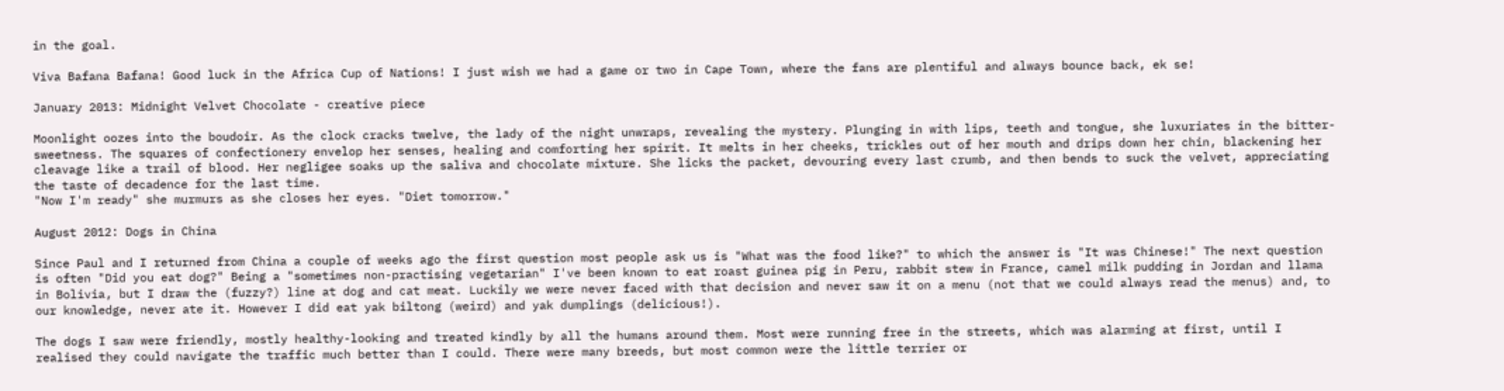in the goal.

Viva Bafana Bafana! Good luck in the Africa Cup of Nations! I just wish we had a game or two in Cape Town, where the fans are plentiful and always bounce back, ek se!

January 2013: Midnight Velvet Chocolate - creative piece

Moonlight oozes into the boudoir. As the clock cracks twelve, the lady of the night unwraps, revealing the mystery. Plunging in with lips, teeth and tongue, she luxuriates in the bitter-sweetness. The squares of confectionery envelop her senses, healing and comforting her spirit. It melts in her cheeks, trickles out of her mouth and drips down her chin, blackening her cleavage like a trail of blood. Her negligee soaks up the saliva and chocolate mixture. She licks the packet, devouring every last crumb, and then bends to suck the velvet, appreciating the taste of decadence for the last time.
"Now I'm ready" she murmurs as she closes her eyes. "Diet tomorrow."

August 2012: Dogs in China

Since Paul and I returned from China a couple of weeks ago the first question most people ask us is "What was the food like?" to which the answer is "It was Chinese!" The next question is often "Did you eat dog?" Being a "sometimes non-practising vegetarian" I've been known to eat roast guinea pig in Peru, rabbit stew in France, camel milk pudding in Jordan and llama in Bolivia, but I draw the (fuzzy?) line at dog and cat meat. Luckily we were never faced with that decision and never saw it on a menu (not that we could always read the menus) and, to our knowledge, never ate it. However I did eat yak biltong (weird) and yak dumplings (delicious!).

The dogs I saw were friendly, mostly healthy-looking and treated kindly by all the humans around them. Most were running free in the streets, which was alarming at first, until I realised they could navigate the traffic much better than I could. There were many breeds, but most common were the little terrier or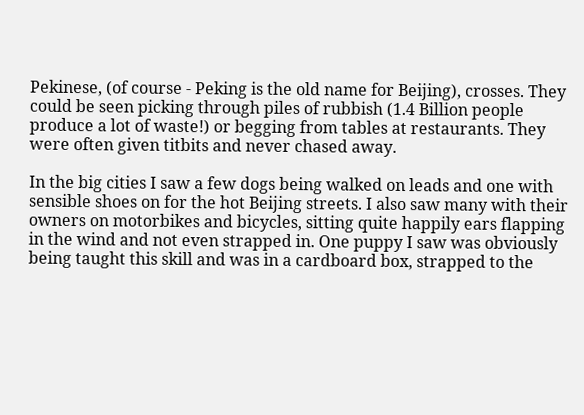Pekinese, (of course - Peking is the old name for Beijing), crosses. They could be seen picking through piles of rubbish (1.4 Billion people produce a lot of waste!) or begging from tables at restaurants. They were often given titbits and never chased away.

In the big cities I saw a few dogs being walked on leads and one with sensible shoes on for the hot Beijing streets. I also saw many with their owners on motorbikes and bicycles, sitting quite happily ears flapping in the wind and not even strapped in. One puppy I saw was obviously being taught this skill and was in a cardboard box, strapped to the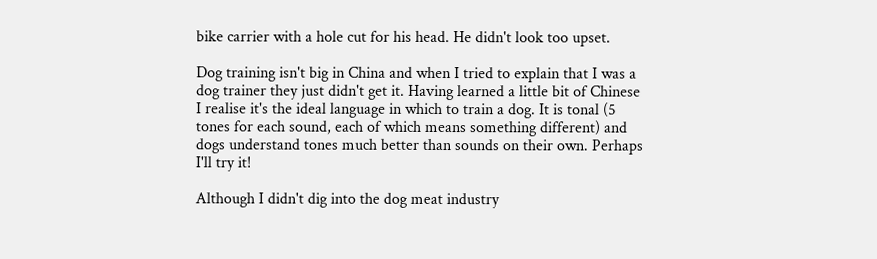bike carrier with a hole cut for his head. He didn't look too upset.

Dog training isn't big in China and when I tried to explain that I was a dog trainer they just didn't get it. Having learned a little bit of Chinese I realise it's the ideal language in which to train a dog. It is tonal (5 tones for each sound, each of which means something different) and dogs understand tones much better than sounds on their own. Perhaps I'll try it!

Although I didn't dig into the dog meat industry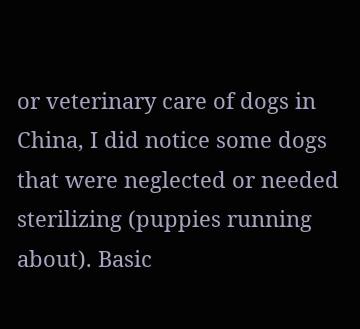or veterinary care of dogs in China, I did notice some dogs that were neglected or needed sterilizing (puppies running about). Basic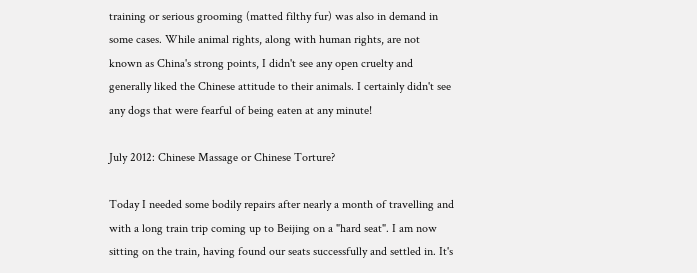training or serious grooming (matted filthy fur) was also in demand in some cases. While animal rights, along with human rights, are not known as China's strong points, I didn't see any open cruelty and generally liked the Chinese attitude to their animals. I certainly didn't see any dogs that were fearful of being eaten at any minute!

July 2012: Chinese Massage or Chinese Torture?

Today I needed some bodily repairs after nearly a month of travelling and with a long train trip coming up to Beijing on a "hard seat". I am now sitting on the train, having found our seats successfully and settled in. It's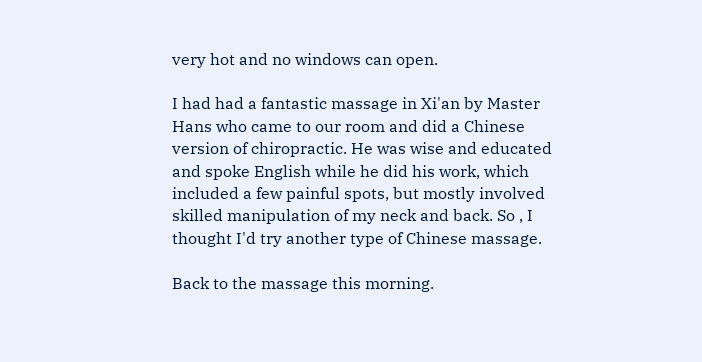very hot and no windows can open.

I had had a fantastic massage in Xi'an by Master Hans who came to our room and did a Chinese version of chiropractic. He was wise and educated and spoke English while he did his work, which included a few painful spots, but mostly involved skilled manipulation of my neck and back. So , I thought I'd try another type of Chinese massage.

Back to the massage this morning.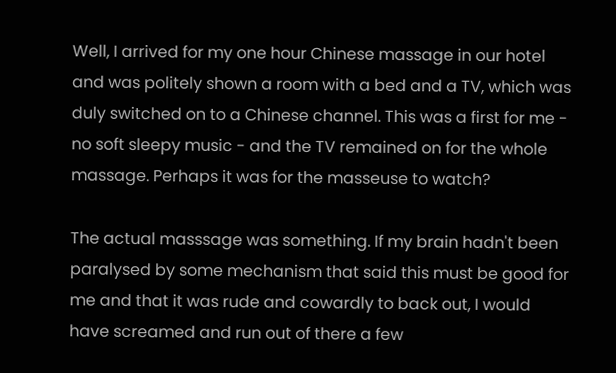Well, I arrived for my one hour Chinese massage in our hotel and was politely shown a room with a bed and a TV, which was duly switched on to a Chinese channel. This was a first for me - no soft sleepy music - and the TV remained on for the whole massage. Perhaps it was for the masseuse to watch?

The actual masssage was something. If my brain hadn't been paralysed by some mechanism that said this must be good for me and that it was rude and cowardly to back out, I would have screamed and run out of there a few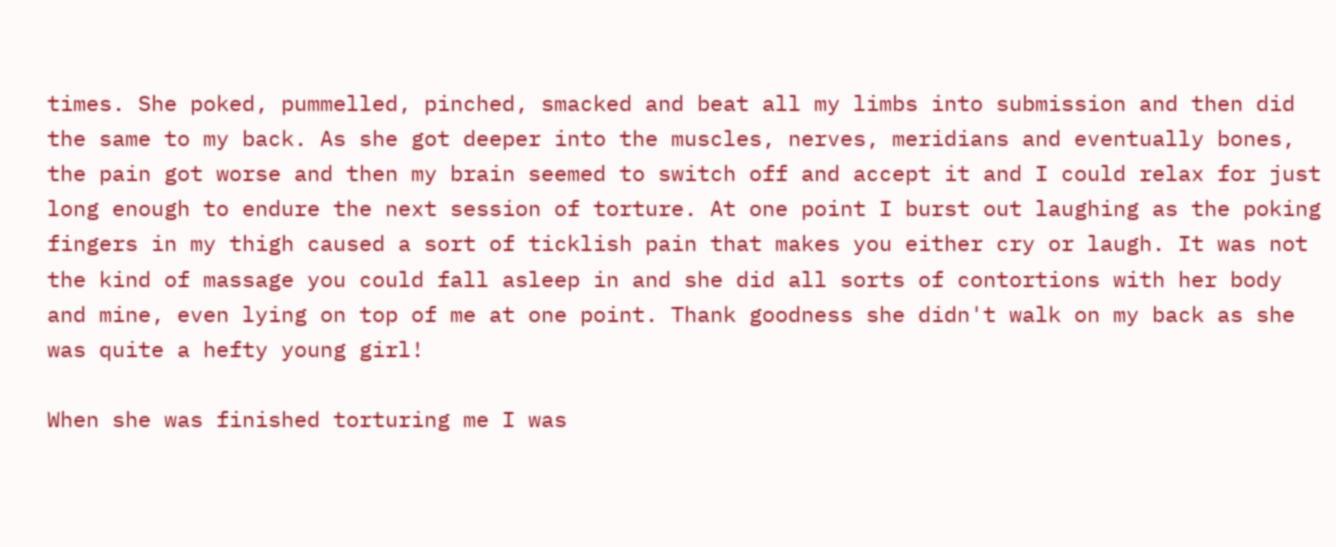times. She poked, pummelled, pinched, smacked and beat all my limbs into submission and then did the same to my back. As she got deeper into the muscles, nerves, meridians and eventually bones, the pain got worse and then my brain seemed to switch off and accept it and I could relax for just long enough to endure the next session of torture. At one point I burst out laughing as the poking fingers in my thigh caused a sort of ticklish pain that makes you either cry or laugh. It was not the kind of massage you could fall asleep in and she did all sorts of contortions with her body and mine, even lying on top of me at one point. Thank goodness she didn't walk on my back as she was quite a hefty young girl!

When she was finished torturing me I was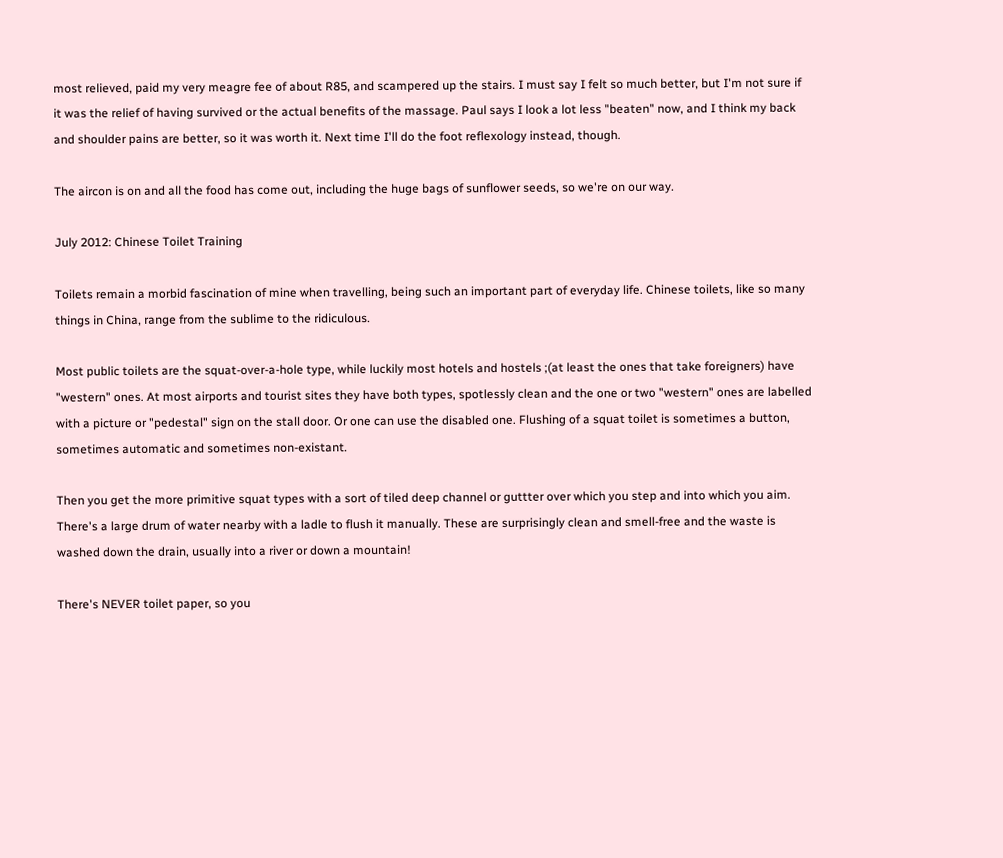most relieved, paid my very meagre fee of about R85, and scampered up the stairs. I must say I felt so much better, but I'm not sure if it was the relief of having survived or the actual benefits of the massage. Paul says I look a lot less "beaten" now, and I think my back and shoulder pains are better, so it was worth it. Next time I'll do the foot reflexology instead, though.

The aircon is on and all the food has come out, including the huge bags of sunflower seeds, so we're on our way.

July 2012: Chinese Toilet Training

Toilets remain a morbid fascination of mine when travelling, being such an important part of everyday life. Chinese toilets, like so many things in China, range from the sublime to the ridiculous.

Most public toilets are the squat-over-a-hole type, while luckily most hotels and hostels ;(at least the ones that take foreigners) have "western" ones. At most airports and tourist sites they have both types, spotlessly clean and the one or two "western" ones are labelled with a picture or "pedestal" sign on the stall door. Or one can use the disabled one. Flushing of a squat toilet is sometimes a button, sometimes automatic and sometimes non-existant.

Then you get the more primitive squat types with a sort of tiled deep channel or guttter over which you step and into which you aim. There's a large drum of water nearby with a ladle to flush it manually. These are surprisingly clean and smell-free and the waste is washed down the drain, usually into a river or down a mountain!

There's NEVER toilet paper, so you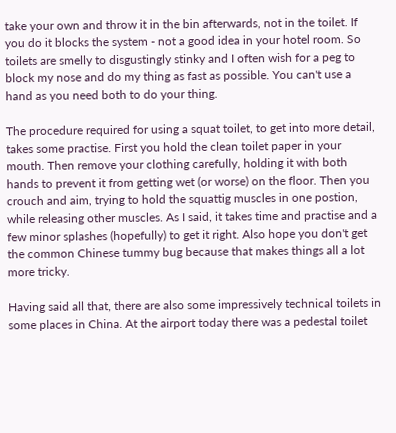take your own and throw it in the bin afterwards, not in the toilet. If you do it blocks the system - not a good idea in your hotel room. So toilets are smelly to disgustingly stinky and I often wish for a peg to block my nose and do my thing as fast as possible. You can't use a hand as you need both to do your thing.

The procedure required for using a squat toilet, to get into more detail, takes some practise. First you hold the clean toilet paper in your mouth. Then remove your clothing carefully, holding it with both hands to prevent it from getting wet (or worse) on the floor. Then you crouch and aim, trying to hold the squattig muscles in one postion, while releasing other muscles. As I said, it takes time and practise and a few minor splashes (hopefully) to get it right. Also hope you don't get the common Chinese tummy bug because that makes things all a lot more tricky.

Having said all that, there are also some impressively technical toilets in some places in China. At the airport today there was a pedestal toilet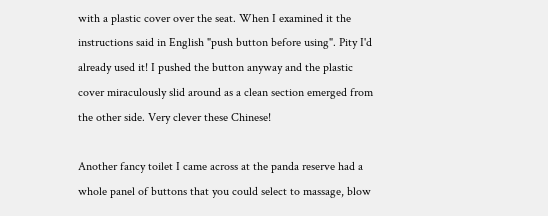with a plastic cover over the seat. When I examined it the instructions said in English "push button before using". Pity I'd already used it! I pushed the button anyway and the plastic cover miraculously slid around as a clean section emerged from the other side. Very clever these Chinese!

Another fancy toilet I came across at the panda reserve had a whole panel of buttons that you could select to massage, blow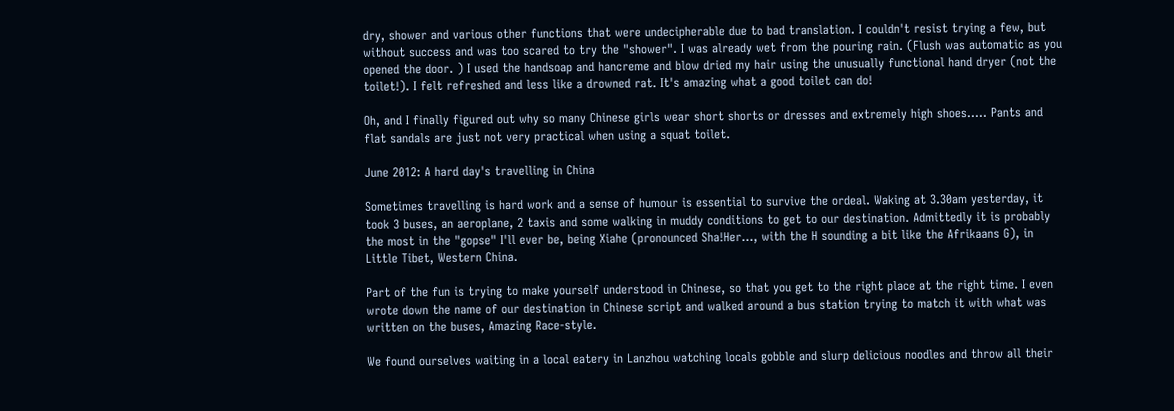dry, shower and various other functions that were undecipherable due to bad translation. I couldn't resist trying a few, but without success and was too scared to try the "shower". I was already wet from the pouring rain. (Flush was automatic as you opened the door. ) I used the handsoap and hancreme and blow dried my hair using the unusually functional hand dryer (not the toilet!). I felt refreshed and less like a drowned rat. It's amazing what a good toilet can do!

Oh, and I finally figured out why so many Chinese girls wear short shorts or dresses and extremely high shoes..... Pants and flat sandals are just not very practical when using a squat toilet.

June 2012: A hard day's travelling in China

Sometimes travelling is hard work and a sense of humour is essential to survive the ordeal. Waking at 3.30am yesterday, it took 3 buses, an aeroplane, 2 taxis and some walking in muddy conditions to get to our destination. Admittedly it is probably the most in the "gopse" I'll ever be, being Xiahe (pronounced Sha!Her..., with the H sounding a bit like the Afrikaans G), in Little Tibet, Western China.

Part of the fun is trying to make yourself understood in Chinese, so that you get to the right place at the right time. I even wrote down the name of our destination in Chinese script and walked around a bus station trying to match it with what was written on the buses, Amazing Race-style.

We found ourselves waiting in a local eatery in Lanzhou watching locals gobble and slurp delicious noodles and throw all their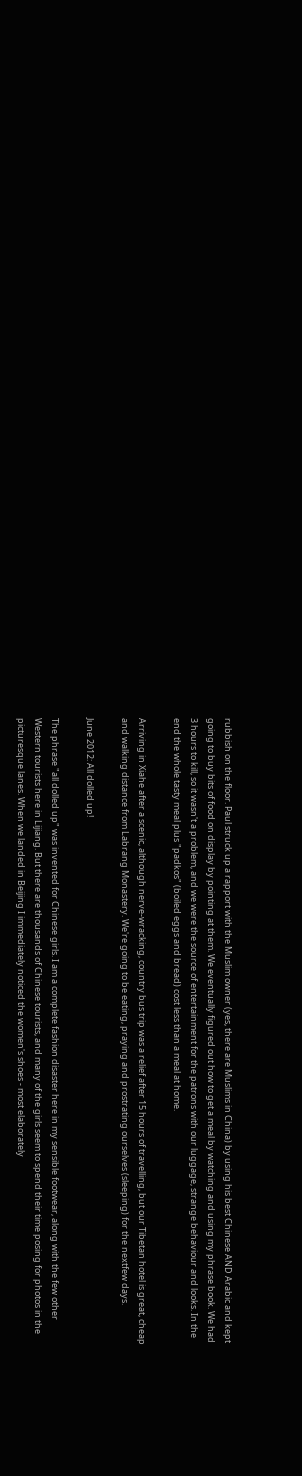rubbish on the floor. Paul struck up a rapport with the Muslim owner (yes, there are Muslims in China) by using his best Chinese AND Arabic and kept going to buy bits of food on display by pointing at them. We eventually figured out how to get a meal by watching and using my phrase book. We had 3 hours to kill, so it wasn't a problem, and we were the source of entertainment for the patrons with our luggage, strange behaviour and looks. In the end the whole tasty meal plus "padkos" (boiled eggs and bread) cost less than a meal at home.

Arriving in Xiahe after a scenic, although nerve-wracking, country bus trip was a relief after 15 hours of travelling, but our Tibetan hotel is great, cheap and walking distance from Labrang Monastery. We're going to be eating, praying and prostrating ourselves (sleeping) for the nextfew days.

June 2012: All dolled up!

The phrase "all dolled up" was invented for Chinese girls. I am a complete fashion disaster here in my sensible footwear, along with the few other Western tourists here in Lijiang. But there are thousands of Chinese tourists, and many of the girls seem to spend their time posing for photos in the picturesque lanes. When we landed in Beijing I immediately noticed the women's shoes - most elaborately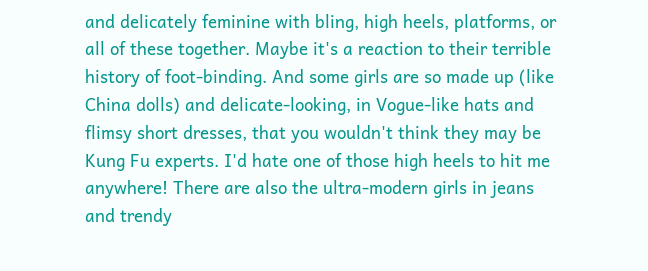and delicately feminine with bling, high heels, platforms, or all of these together. Maybe it's a reaction to their terrible history of foot-binding. And some girls are so made up (like China dolls) and delicate-looking, in Vogue-like hats and flimsy short dresses, that you wouldn't think they may be Kung Fu experts. I'd hate one of those high heels to hit me anywhere! There are also the ultra-modern girls in jeans and trendy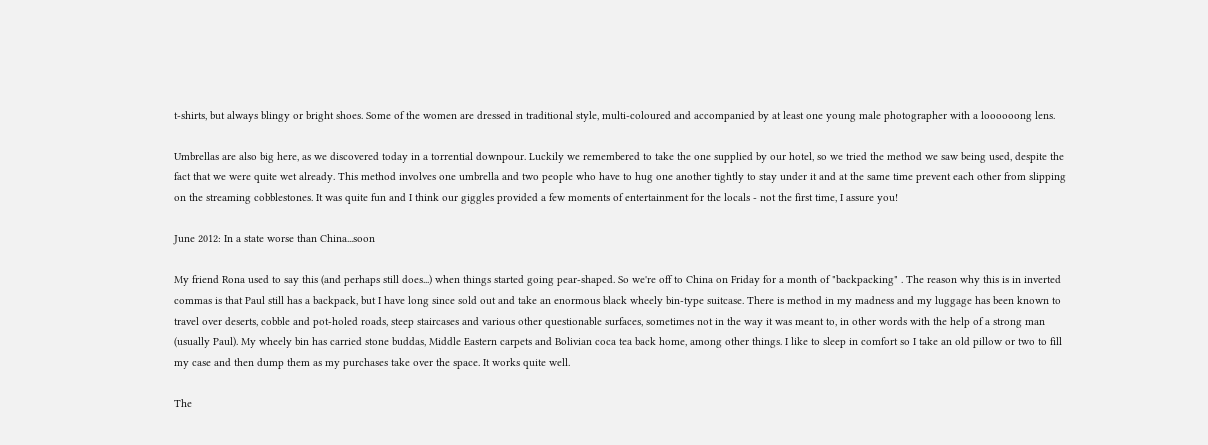t-shirts, but always blingy or bright shoes. Some of the women are dressed in traditional style, multi-coloured and accompanied by at least one young male photographer with a loooooong lens.

Umbrellas are also big here, as we discovered today in a torrential downpour. Luckily we remembered to take the one supplied by our hotel, so we tried the method we saw being used, despite the fact that we were quite wet already. This method involves one umbrella and two people who have to hug one another tightly to stay under it and at the same time prevent each other from slipping on the streaming cobblestones. It was quite fun and I think our giggles provided a few moments of entertainment for the locals - not the first time, I assure you!

June 2012: In a state worse than China...soon

My friend Rona used to say this (and perhaps still does...) when things started going pear-shaped. So we're off to China on Friday for a month of "backpacking" . The reason why this is in inverted commas is that Paul still has a backpack, but I have long since sold out and take an enormous black wheely bin-type suitcase. There is method in my madness and my luggage has been known to travel over deserts, cobble and pot-holed roads, steep staircases and various other questionable surfaces, sometimes not in the way it was meant to, in other words with the help of a strong man (usually Paul). My wheely bin has carried stone buddas, Middle Eastern carpets and Bolivian coca tea back home, among other things. I like to sleep in comfort so I take an old pillow or two to fill my case and then dump them as my purchases take over the space. It works quite well.

The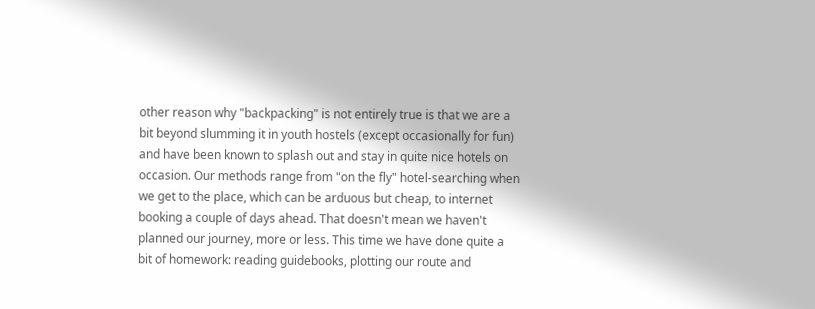other reason why "backpacking" is not entirely true is that we are a bit beyond slumming it in youth hostels (except occasionally for fun) and have been known to splash out and stay in quite nice hotels on occasion. Our methods range from "on the fly" hotel-searching when we get to the place, which can be arduous but cheap, to internet booking a couple of days ahead. That doesn't mean we haven't planned our journey, more or less. This time we have done quite a bit of homework: reading guidebooks, plotting our route and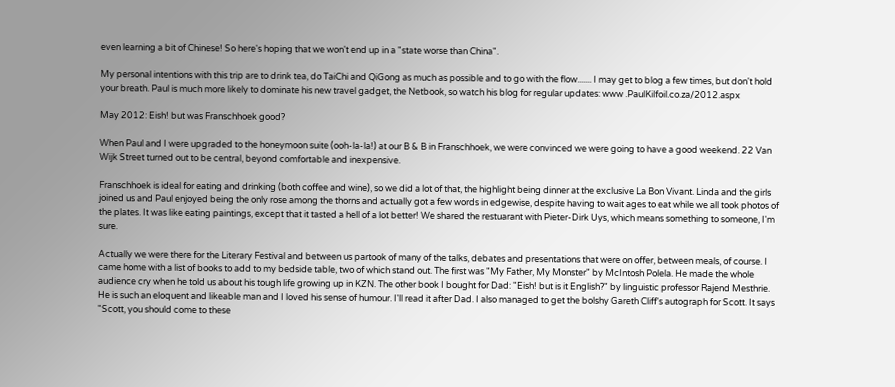even learning a bit of Chinese! So here's hoping that we won't end up in a "state worse than China".

My personal intentions with this trip are to drink tea, do TaiChi and QiGong as much as possible and to go with the flow....... I may get to blog a few times, but don't hold your breath. Paul is much more likely to dominate his new travel gadget, the Netbook, so watch his blog for regular updates: www .PaulKilfoil.co.za/2012.aspx

May 2012: Eish! but was Franschhoek good?

When Paul and I were upgraded to the honeymoon suite (ooh-la-la!) at our B & B in Franschhoek, we were convinced we were going to have a good weekend. 22 Van Wijk Street turned out to be central, beyond comfortable and inexpensive.

Franschhoek is ideal for eating and drinking (both coffee and wine), so we did a lot of that, the highlight being dinner at the exclusive La Bon Vivant. Linda and the girls joined us and Paul enjoyed being the only rose among the thorns and actually got a few words in edgewise, despite having to wait ages to eat while we all took photos of the plates. It was like eating paintings, except that it tasted a hell of a lot better! We shared the restuarant with Pieter-Dirk Uys, which means something to someone, I'm sure.

Actually we were there for the Literary Festival and between us partook of many of the talks, debates and presentations that were on offer, between meals, of course. I came home with a list of books to add to my bedside table, two of which stand out. The first was "My Father, My Monster" by McIntosh Polela. He made the whole audience cry when he told us about his tough life growing up in KZN. The other book I bought for Dad: "Eish! but is it English?" by linguistic professor Rajend Mesthrie. He is such an eloquent and likeable man and I loved his sense of humour. I'll read it after Dad. I also managed to get the bolshy Gareth Cliff's autograph for Scott. It says "Scott, you should come to these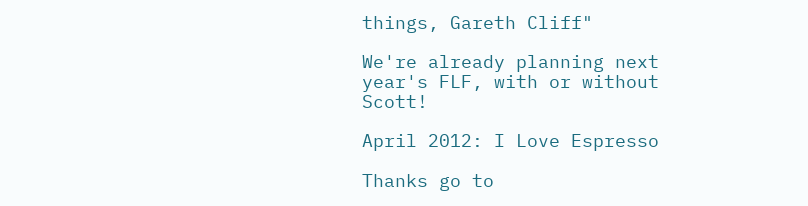things, Gareth Cliff"

We're already planning next year's FLF, with or without Scott!

April 2012: I Love Espresso

Thanks go to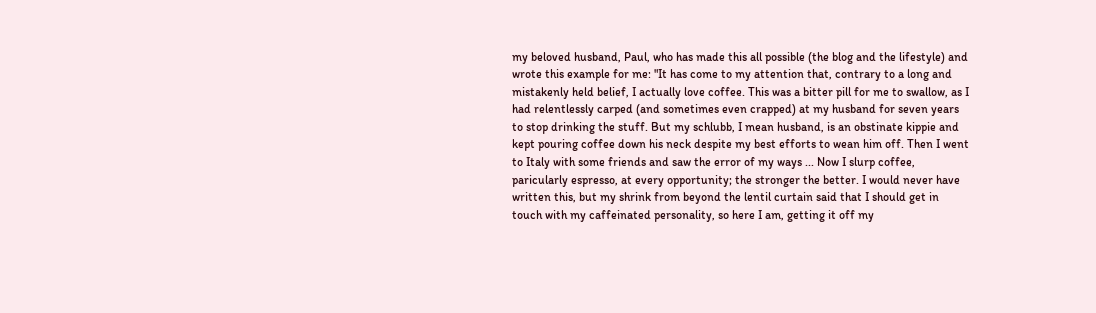my beloved husband, Paul, who has made this all possible (the blog and the lifestyle) and wrote this example for me: "It has come to my attention that, contrary to a long and mistakenly held belief, I actually love coffee. This was a bitter pill for me to swallow, as I had relentlessly carped (and sometimes even crapped) at my husband for seven years to stop drinking the stuff. But my schlubb, I mean husband, is an obstinate kippie and kept pouring coffee down his neck despite my best efforts to wean him off. Then I went to Italy with some friends and saw the error of my ways ... Now I slurp coffee, paricularly espresso, at every opportunity; the stronger the better. I would never have written this, but my shrink from beyond the lentil curtain said that I should get in touch with my caffeinated personality, so here I am, getting it off my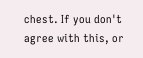chest. If you don't agree with this, or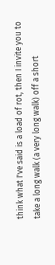think what I've said is a load of rot, then I invite you to take a long walk (a very long walk) off a short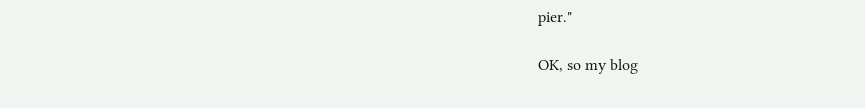pier."

OK, so my blog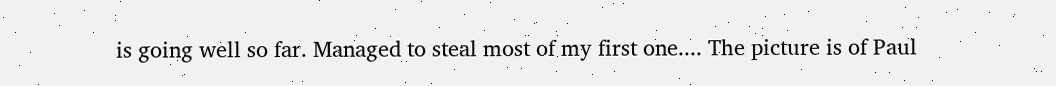is going well so far. Managed to steal most of my first one.... The picture is of Paul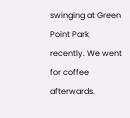swinging at Green Point Park recently. We went for coffee afterwards.